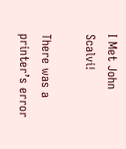I Met John Scalvi!

There was a printer’s error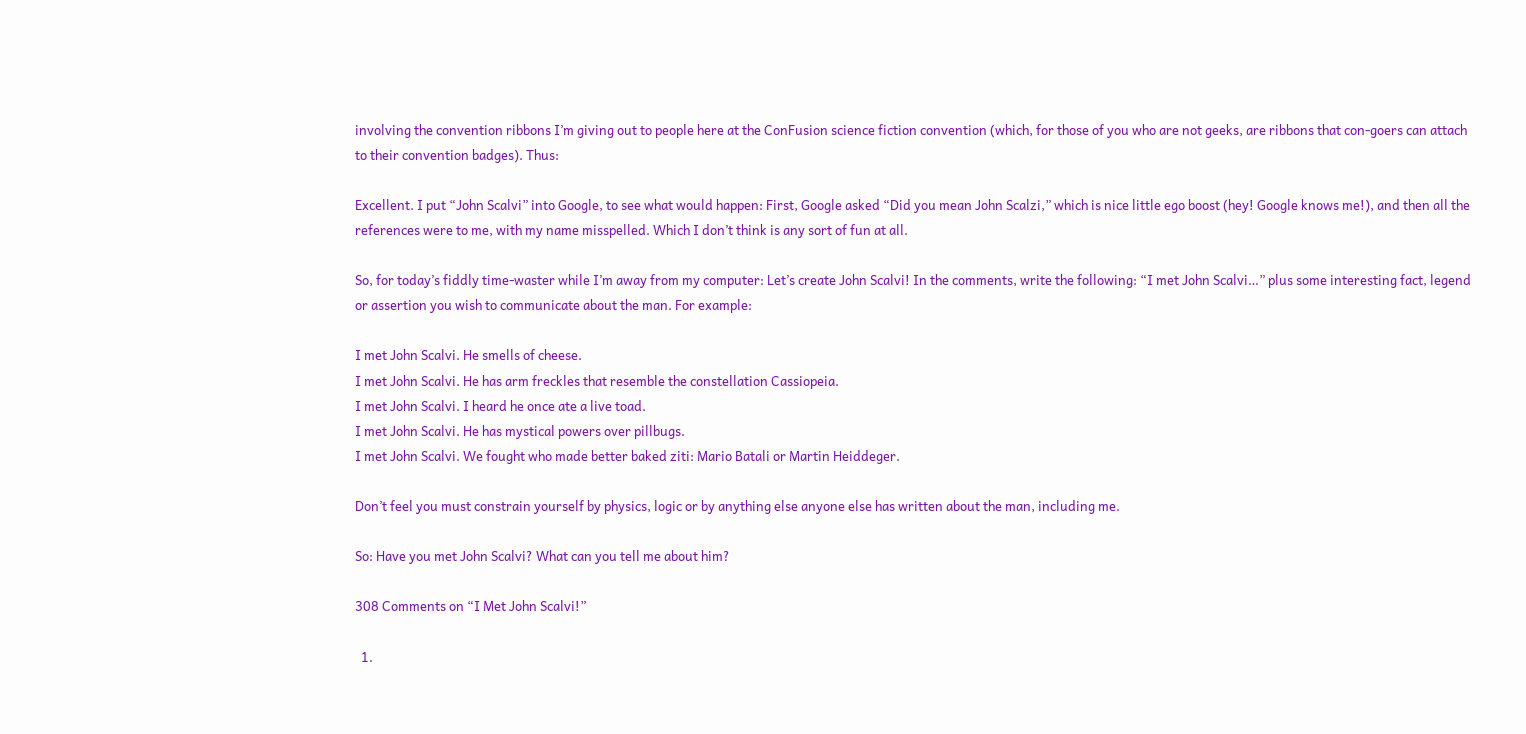involving the convention ribbons I’m giving out to people here at the ConFusion science fiction convention (which, for those of you who are not geeks, are ribbons that con-goers can attach to their convention badges). Thus:

Excellent. I put “John Scalvi” into Google, to see what would happen: First, Google asked “Did you mean John Scalzi,” which is nice little ego boost (hey! Google knows me!), and then all the references were to me, with my name misspelled. Which I don’t think is any sort of fun at all.

So, for today’s fiddly time-waster while I’m away from my computer: Let’s create John Scalvi! In the comments, write the following: “I met John Scalvi…” plus some interesting fact, legend or assertion you wish to communicate about the man. For example:

I met John Scalvi. He smells of cheese.
I met John Scalvi. He has arm freckles that resemble the constellation Cassiopeia.
I met John Scalvi. I heard he once ate a live toad.
I met John Scalvi. He has mystical powers over pillbugs.
I met John Scalvi. We fought who made better baked ziti: Mario Batali or Martin Heiddeger.

Don’t feel you must constrain yourself by physics, logic or by anything else anyone else has written about the man, including me.

So: Have you met John Scalvi? What can you tell me about him?

308 Comments on “I Met John Scalvi!”

  1.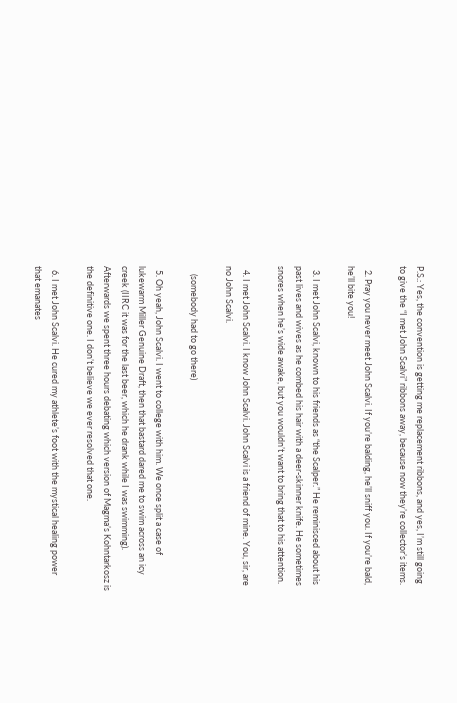P.S.: Yes, the convention is getting me replacement ribbons, and yes, I’m still going to give the “I met John Scalvi” ribbons away, because now they’re collector’s items.

  2. Pray you never meet John Scalvi. If you’re balding, he’ll sniff you. If you’re bald, he’ll bite you!

  3. I met John Scalvi, known to his friends as “the Scalper.” He reminisced about his past lives and wives as he combed his hair with a deer-skinner knife. He sometimes snores when he’s wide awake, but you wouldn’t want to bring that to his attention.

  4. I met John Scalvi. I know John Scalvi. John Scalvi is a friend of mine. You, sir, are no John Scalvi.

    (somebody had to go there)

  5. Oh yeah, John Scalvi. I went to college with him. We once split a case of lukewarm Miller Genuine Draft, then that bastard dared me to swim across an icy creek (IIRC it was for the last beer, which he drank while I was swimming). Afterwards we spent three hours debating which version of Magma’s Kohntarkosz is the definitive one. I don’t believe we ever resolved that one.

  6. I met John Scalvi. He cured my athlete’s foot with the mystical healing power that emanates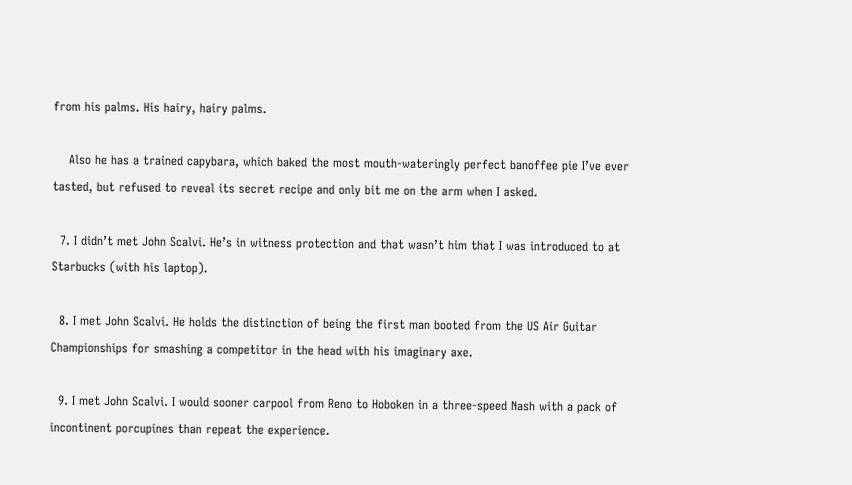from his palms. His hairy, hairy palms.

    Also he has a trained capybara, which baked the most mouth-wateringly perfect banoffee pie I’ve ever tasted, but refused to reveal its secret recipe and only bit me on the arm when I asked.

  7. I didn’t met John Scalvi. He’s in witness protection and that wasn’t him that I was introduced to at Starbucks (with his laptop).

  8. I met John Scalvi. He holds the distinction of being the first man booted from the US Air Guitar Championships for smashing a competitor in the head with his imaginary axe.

  9. I met John Scalvi. I would sooner carpool from Reno to Hoboken in a three-speed Nash with a pack of incontinent porcupines than repeat the experience.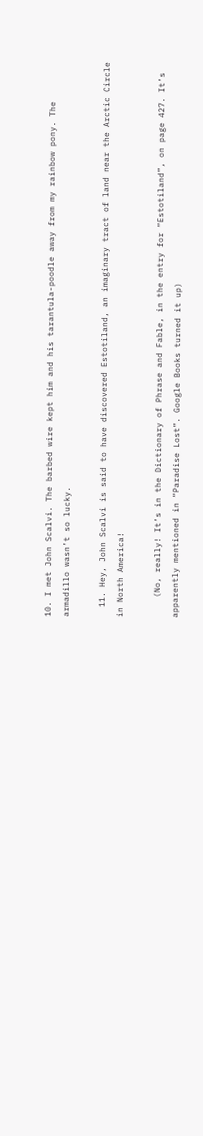10. I met John Scalvi. The barbed wire kept him and his tarantula-poodle away from my rainbow pony. The armadillo wasn’t so lucky.

  11. Hey, John Scalvi is said to have discovered Estotiland, an imaginary tract of land near the Arctic Circle in North America!

    (No, really! It’s in the Dictionary of Phrase and Fable, in the entry for “Estotiland”, on page 427. It’s apparently mentioned in “Paradise Lost”. Google Books turned it up)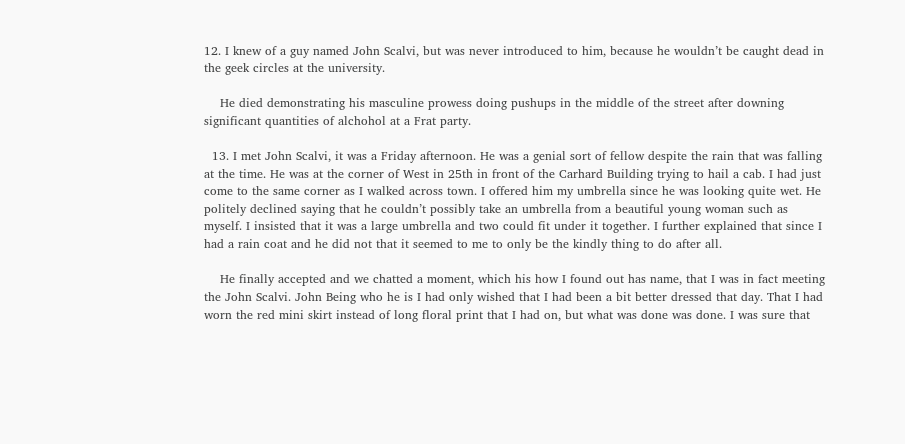12. I knew of a guy named John Scalvi, but was never introduced to him, because he wouldn’t be caught dead in the geek circles at the university.

    He died demonstrating his masculine prowess doing pushups in the middle of the street after downing significant quantities of alchohol at a Frat party.

  13. I met John Scalvi, it was a Friday afternoon. He was a genial sort of fellow despite the rain that was falling at the time. He was at the corner of West in 25th in front of the Carhard Building trying to hail a cab. I had just come to the same corner as I walked across town. I offered him my umbrella since he was looking quite wet. He politely declined saying that he couldn’t possibly take an umbrella from a beautiful young woman such as myself. I insisted that it was a large umbrella and two could fit under it together. I further explained that since I had a rain coat and he did not that it seemed to me to only be the kindly thing to do after all.

    He finally accepted and we chatted a moment, which his how I found out has name, that I was in fact meeting the John Scalvi. John Being who he is I had only wished that I had been a bit better dressed that day. That I had worn the red mini skirt instead of long floral print that I had on, but what was done was done. I was sure that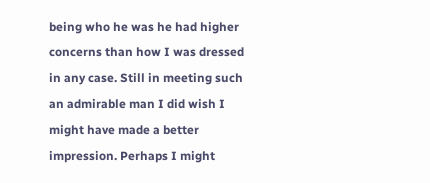being who he was he had higher concerns than how I was dressed in any case. Still in meeting such an admirable man I did wish I might have made a better impression. Perhaps I might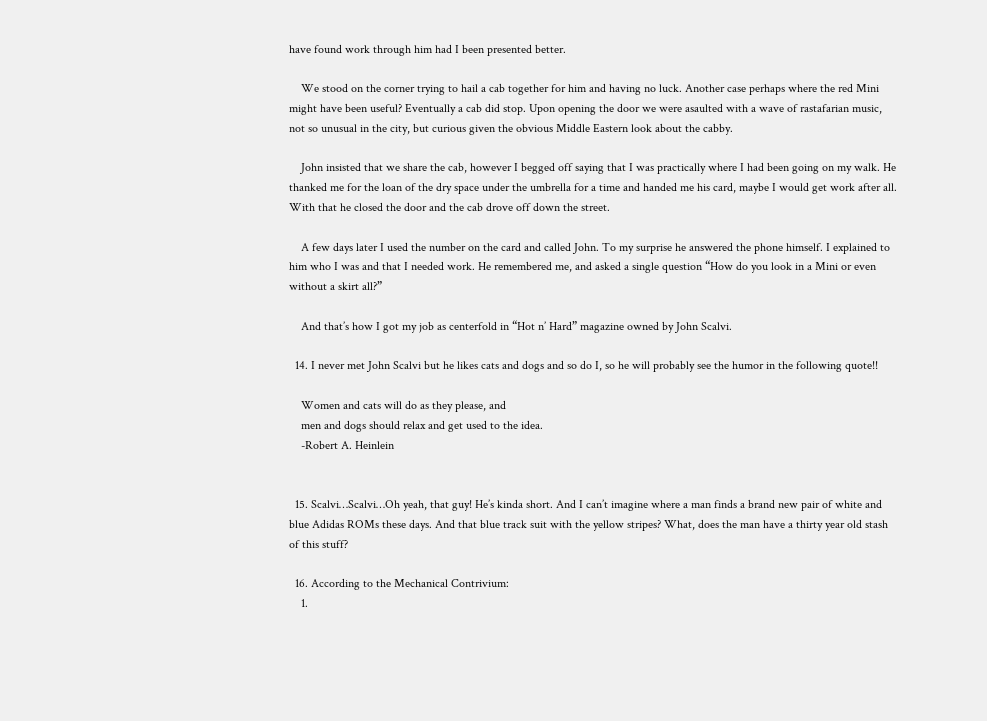have found work through him had I been presented better.

    We stood on the corner trying to hail a cab together for him and having no luck. Another case perhaps where the red Mini might have been useful? Eventually a cab did stop. Upon opening the door we were asaulted with a wave of rastafarian music, not so unusual in the city, but curious given the obvious Middle Eastern look about the cabby.

    John insisted that we share the cab, however I begged off saying that I was practically where I had been going on my walk. He thanked me for the loan of the dry space under the umbrella for a time and handed me his card, maybe I would get work after all. With that he closed the door and the cab drove off down the street.

    A few days later I used the number on the card and called John. To my surprise he answered the phone himself. I explained to him who I was and that I needed work. He remembered me, and asked a single question “How do you look in a Mini or even without a skirt all?”

    And that’s how I got my job as centerfold in “Hot n’ Hard” magazine owned by John Scalvi.

  14. I never met John Scalvi but he likes cats and dogs and so do I, so he will probably see the humor in the following quote!!

    Women and cats will do as they please, and
    men and dogs should relax and get used to the idea.
    -Robert A. Heinlein


  15. Scalvi…Scalvi…Oh yeah, that guy! He’s kinda short. And I can’t imagine where a man finds a brand new pair of white and blue Adidas ROMs these days. And that blue track suit with the yellow stripes? What, does the man have a thirty year old stash of this stuff?

  16. According to the Mechanical Contrivium:
    1.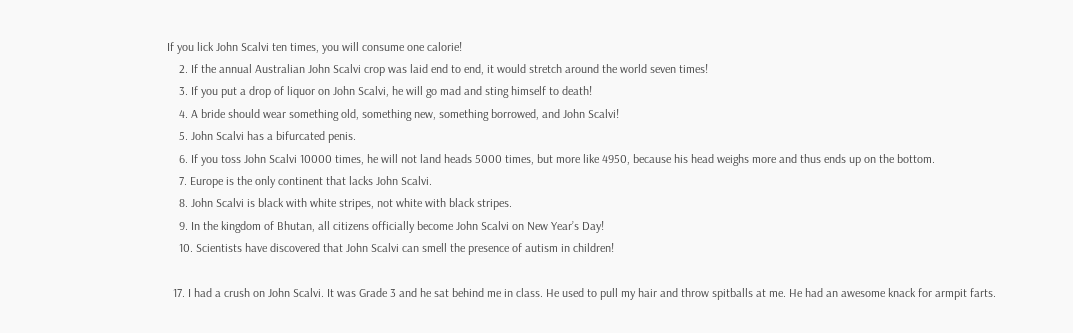If you lick John Scalvi ten times, you will consume one calorie!
    2. If the annual Australian John Scalvi crop was laid end to end, it would stretch around the world seven times!
    3. If you put a drop of liquor on John Scalvi, he will go mad and sting himself to death!
    4. A bride should wear something old, something new, something borrowed, and John Scalvi!
    5. John Scalvi has a bifurcated penis.
    6. If you toss John Scalvi 10000 times, he will not land heads 5000 times, but more like 4950, because his head weighs more and thus ends up on the bottom.
    7. Europe is the only continent that lacks John Scalvi.
    8. John Scalvi is black with white stripes, not white with black stripes.
    9. In the kingdom of Bhutan, all citizens officially become John Scalvi on New Year’s Day!
    10. Scientists have discovered that John Scalvi can smell the presence of autism in children!

  17. I had a crush on John Scalvi. It was Grade 3 and he sat behind me in class. He used to pull my hair and throw spitballs at me. He had an awesome knack for armpit farts.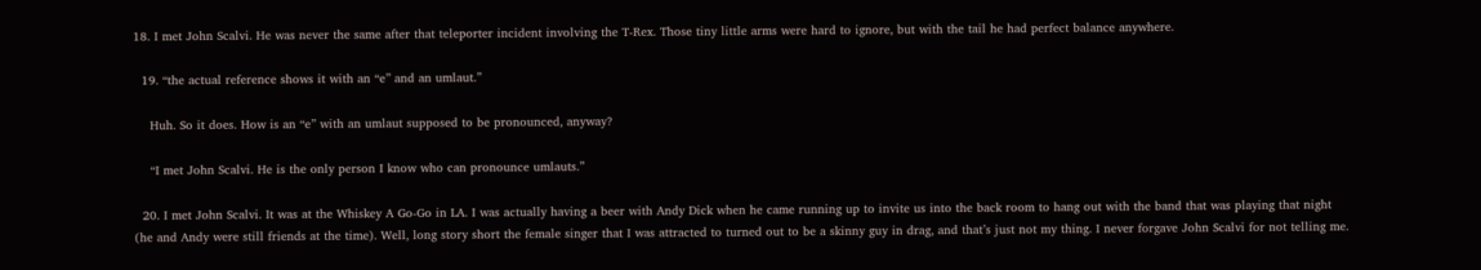18. I met John Scalvi. He was never the same after that teleporter incident involving the T-Rex. Those tiny little arms were hard to ignore, but with the tail he had perfect balance anywhere.

  19. “the actual reference shows it with an “e” and an umlaut.”

    Huh. So it does. How is an “e” with an umlaut supposed to be pronounced, anyway?

    “I met John Scalvi. He is the only person I know who can pronounce umlauts.”

  20. I met John Scalvi. It was at the Whiskey A Go-Go in LA. I was actually having a beer with Andy Dick when he came running up to invite us into the back room to hang out with the band that was playing that night (he and Andy were still friends at the time). Well, long story short the female singer that I was attracted to turned out to be a skinny guy in drag, and that’s just not my thing. I never forgave John Scalvi for not telling me.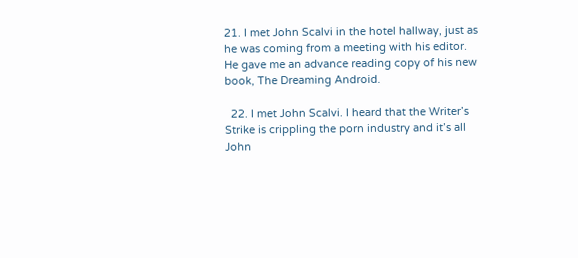21. I met John Scalvi in the hotel hallway, just as he was coming from a meeting with his editor. He gave me an advance reading copy of his new book, The Dreaming Android.

  22. I met John Scalvi. I heard that the Writer’s Strike is crippling the porn industry and it’s all John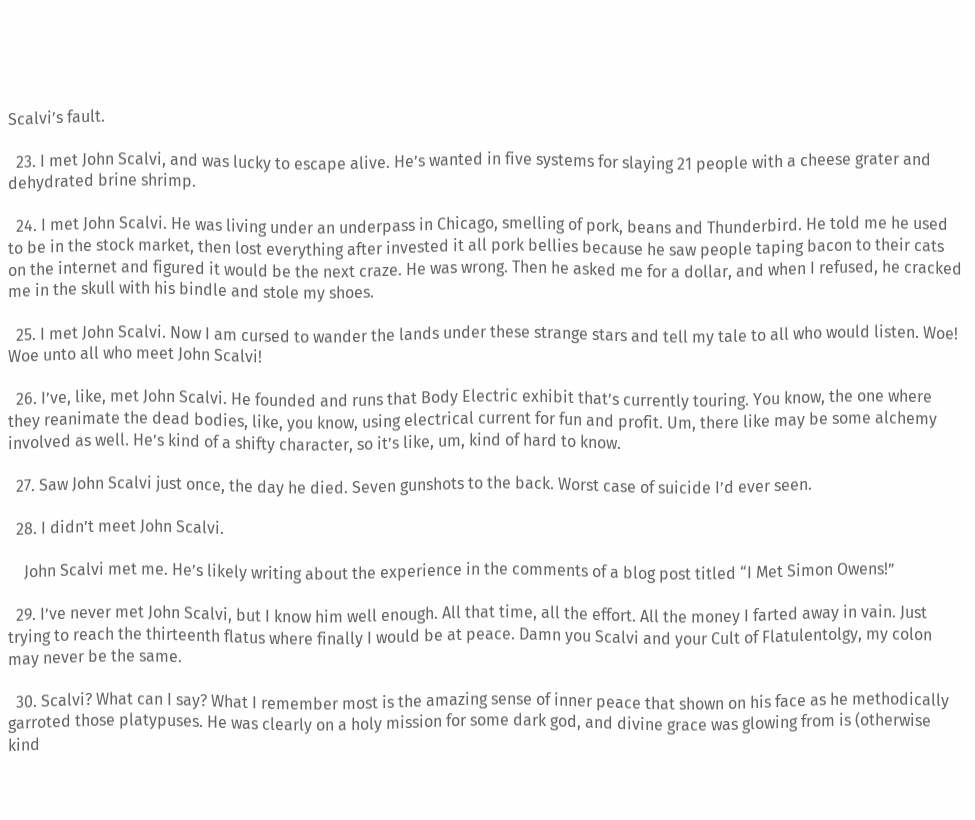Scalvi’s fault.

  23. I met John Scalvi, and was lucky to escape alive. He’s wanted in five systems for slaying 21 people with a cheese grater and dehydrated brine shrimp.

  24. I met John Scalvi. He was living under an underpass in Chicago, smelling of pork, beans and Thunderbird. He told me he used to be in the stock market, then lost everything after invested it all pork bellies because he saw people taping bacon to their cats on the internet and figured it would be the next craze. He was wrong. Then he asked me for a dollar, and when I refused, he cracked me in the skull with his bindle and stole my shoes.

  25. I met John Scalvi. Now I am cursed to wander the lands under these strange stars and tell my tale to all who would listen. Woe! Woe unto all who meet John Scalvi!

  26. I’ve, like, met John Scalvi. He founded and runs that Body Electric exhibit that’s currently touring. You know, the one where they reanimate the dead bodies, like, you know, using electrical current for fun and profit. Um, there like may be some alchemy involved as well. He’s kind of a shifty character, so it’s like, um, kind of hard to know.

  27. Saw John Scalvi just once, the day he died. Seven gunshots to the back. Worst case of suicide I’d ever seen.

  28. I didn’t meet John Scalvi.

    John Scalvi met me. He’s likely writing about the experience in the comments of a blog post titled “I Met Simon Owens!”

  29. I’ve never met John Scalvi, but I know him well enough. All that time, all the effort. All the money I farted away in vain. Just trying to reach the thirteenth flatus where finally I would be at peace. Damn you Scalvi and your Cult of Flatulentolgy, my colon may never be the same.

  30. Scalvi? What can I say? What I remember most is the amazing sense of inner peace that shown on his face as he methodically garroted those platypuses. He was clearly on a holy mission for some dark god, and divine grace was glowing from is (otherwise kind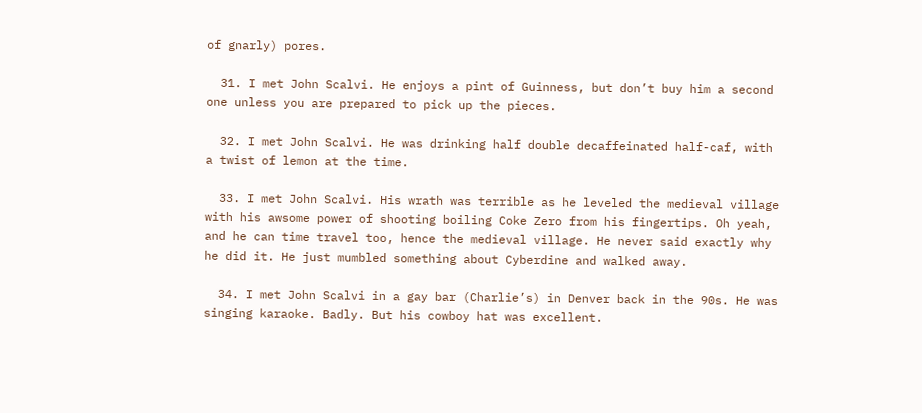of gnarly) pores.

  31. I met John Scalvi. He enjoys a pint of Guinness, but don’t buy him a second one unless you are prepared to pick up the pieces.

  32. I met John Scalvi. He was drinking half double decaffeinated half-caf, with a twist of lemon at the time.

  33. I met John Scalvi. His wrath was terrible as he leveled the medieval village with his awsome power of shooting boiling Coke Zero from his fingertips. Oh yeah, and he can time travel too, hence the medieval village. He never said exactly why he did it. He just mumbled something about Cyberdine and walked away.

  34. I met John Scalvi in a gay bar (Charlie’s) in Denver back in the 90s. He was singing karaoke. Badly. But his cowboy hat was excellent.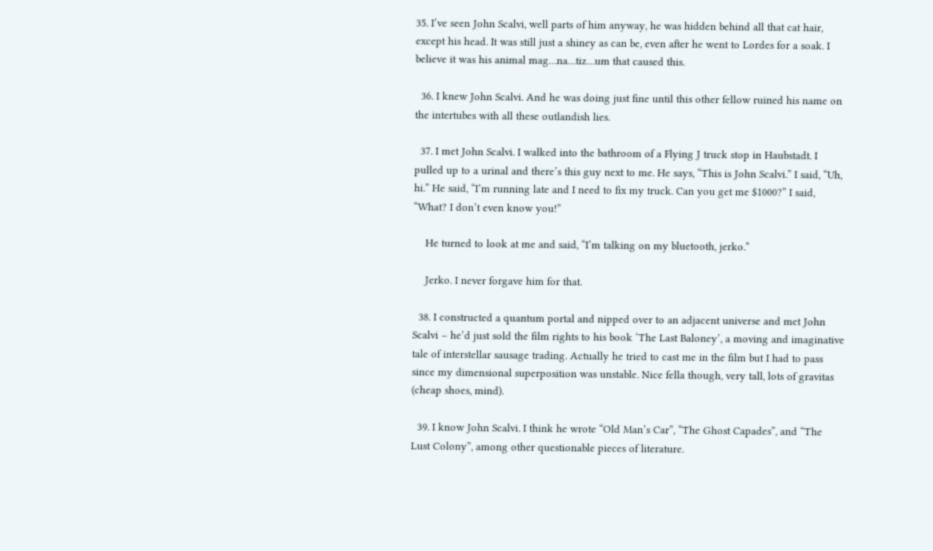35. I’ve seen John Scalvi, well parts of him anyway, he was hidden behind all that cat hair, except his head. It was still just a shiney as can be, even after he went to Lordes for a soak. I believe it was his animal mag…na…tiz…um that caused this.

  36. I knew John Scalvi. And he was doing just fine until this other fellow ruined his name on the intertubes with all these outlandish lies.

  37. I met John Scalvi. I walked into the bathroom of a Flying J truck stop in Haubstadt. I pulled up to a urinal and there’s this guy next to me. He says, “This is John Scalvi.” I said, “Uh, hi.” He said, “I’m running late and I need to fix my truck. Can you get me $1000?” I said, “What? I don’t even know you!”

    He turned to look at me and said, “I’m talking on my bluetooth, jerko.”

    Jerko. I never forgave him for that.

  38. I constructed a quantum portal and nipped over to an adjacent universe and met John Scalvi – he’d just sold the film rights to his book ‘The Last Baloney’, a moving and imaginative tale of interstellar sausage trading. Actually he tried to cast me in the film but I had to pass since my dimensional superposition was unstable. Nice fella though, very tall, lots of gravitas (cheap shoes, mind).

  39. I know John Scalvi. I think he wrote “Old Man’s Car”, “The Ghost Capades”, and “The Lust Colony”, among other questionable pieces of literature.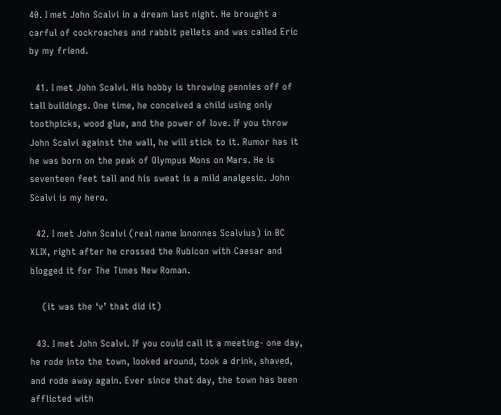40. I met John Scalvi in a dream last night. He brought a carful of cockroaches and rabbit pellets and was called Eric by my friend.

  41. I met John Scalvi. His hobby is throwing pennies off of tall buildings. One time, he conceived a child using only toothpicks, wood glue, and the power of love. If you throw John Scalvi against the wall, he will stick to it. Rumor has it he was born on the peak of Olympus Mons on Mars. He is seventeen feet tall and his sweat is a mild analgesic. John Scalvi is my hero.

  42. I met John Scalvi (real name Iononnes Scalvius) in BC XLIX, right after he crossed the Rubicon with Caesar and blogged it for The Times New Roman.

    (it was the ‘v’ that did it)

  43. I met John Scalvi. If you could call it a meeting- one day, he rode into the town, looked around, took a drink, shaved, and rode away again. Ever since that day, the town has been afflicted with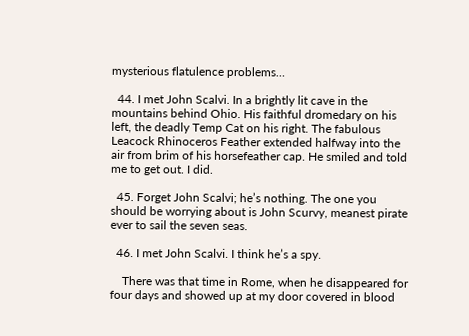mysterious flatulence problems…

  44. I met John Scalvi. In a brightly lit cave in the mountains behind Ohio. His faithful dromedary on his left, the deadly Temp Cat on his right. The fabulous Leacock Rhinoceros Feather extended halfway into the air from brim of his horsefeather cap. He smiled and told me to get out. I did.

  45. Forget John Scalvi; he’s nothing. The one you should be worrying about is John Scurvy, meanest pirate ever to sail the seven seas.

  46. I met John Scalvi. I think he’s a spy.

    There was that time in Rome, when he disappeared for four days and showed up at my door covered in blood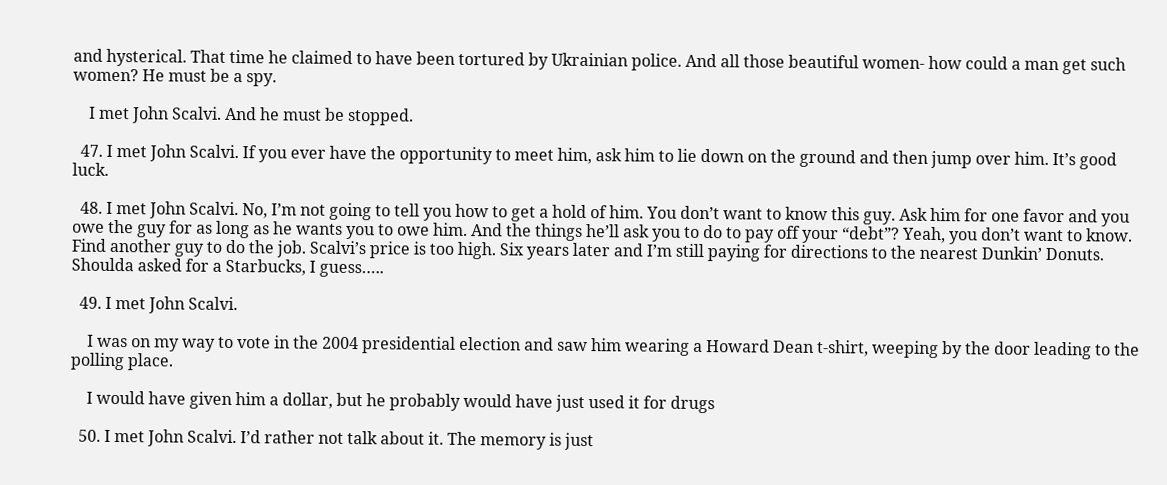and hysterical. That time he claimed to have been tortured by Ukrainian police. And all those beautiful women- how could a man get such women? He must be a spy.

    I met John Scalvi. And he must be stopped.

  47. I met John Scalvi. If you ever have the opportunity to meet him, ask him to lie down on the ground and then jump over him. It’s good luck.

  48. I met John Scalvi. No, I’m not going to tell you how to get a hold of him. You don’t want to know this guy. Ask him for one favor and you owe the guy for as long as he wants you to owe him. And the things he’ll ask you to do to pay off your “debt”? Yeah, you don’t want to know. Find another guy to do the job. Scalvi’s price is too high. Six years later and I’m still paying for directions to the nearest Dunkin’ Donuts. Shoulda asked for a Starbucks, I guess…..

  49. I met John Scalvi.

    I was on my way to vote in the 2004 presidential election and saw him wearing a Howard Dean t-shirt, weeping by the door leading to the polling place.

    I would have given him a dollar, but he probably would have just used it for drugs

  50. I met John Scalvi. I’d rather not talk about it. The memory is just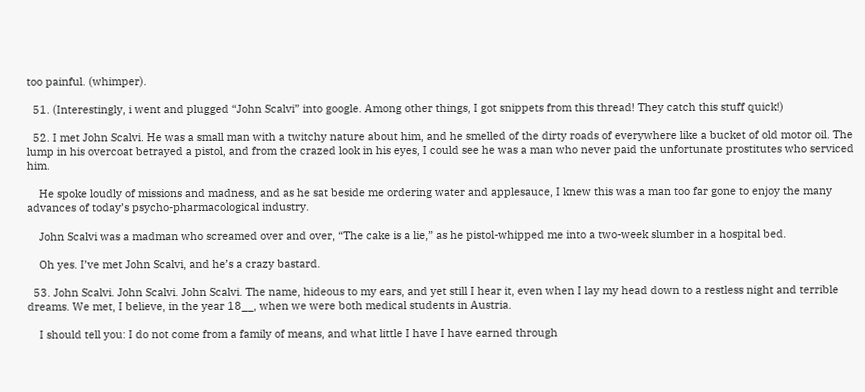too painful. (whimper).

  51. (Interestingly, i went and plugged “John Scalvi” into google. Among other things, I got snippets from this thread! They catch this stuff quick!)

  52. I met John Scalvi. He was a small man with a twitchy nature about him, and he smelled of the dirty roads of everywhere like a bucket of old motor oil. The lump in his overcoat betrayed a pistol, and from the crazed look in his eyes, I could see he was a man who never paid the unfortunate prostitutes who serviced him.

    He spoke loudly of missions and madness, and as he sat beside me ordering water and applesauce, I knew this was a man too far gone to enjoy the many advances of today’s psycho-pharmacological industry.

    John Scalvi was a madman who screamed over and over, “The cake is a lie,” as he pistol-whipped me into a two-week slumber in a hospital bed.

    Oh yes. I’ve met John Scalvi, and he’s a crazy bastard.

  53. John Scalvi. John Scalvi. John Scalvi. The name, hideous to my ears, and yet still I hear it, even when I lay my head down to a restless night and terrible dreams. We met, I believe, in the year 18__, when we were both medical students in Austria.

    I should tell you: I do not come from a family of means, and what little I have I have earned through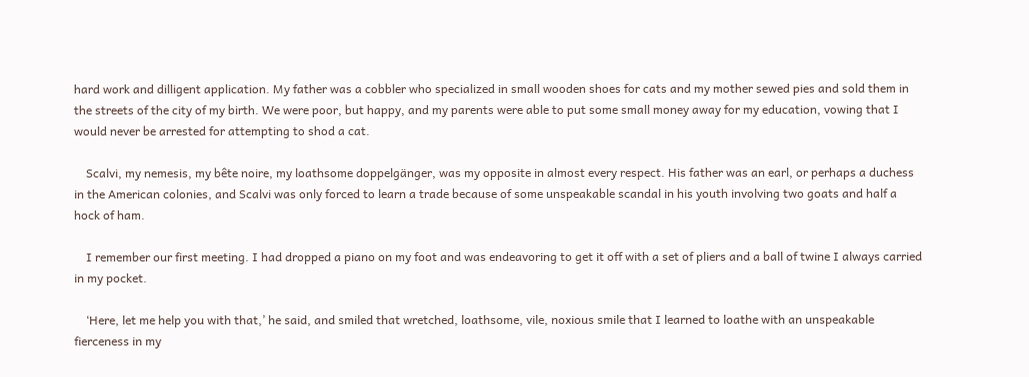hard work and dilligent application. My father was a cobbler who specialized in small wooden shoes for cats and my mother sewed pies and sold them in the streets of the city of my birth. We were poor, but happy, and my parents were able to put some small money away for my education, vowing that I would never be arrested for attempting to shod a cat.

    Scalvi, my nemesis, my bête noire, my loathsome doppelgänger, was my opposite in almost every respect. His father was an earl, or perhaps a duchess in the American colonies, and Scalvi was only forced to learn a trade because of some unspeakable scandal in his youth involving two goats and half a hock of ham.

    I remember our first meeting. I had dropped a piano on my foot and was endeavoring to get it off with a set of pliers and a ball of twine I always carried in my pocket.

    ‘Here, let me help you with that,’ he said, and smiled that wretched, loathsome, vile, noxious smile that I learned to loathe with an unspeakable fierceness in my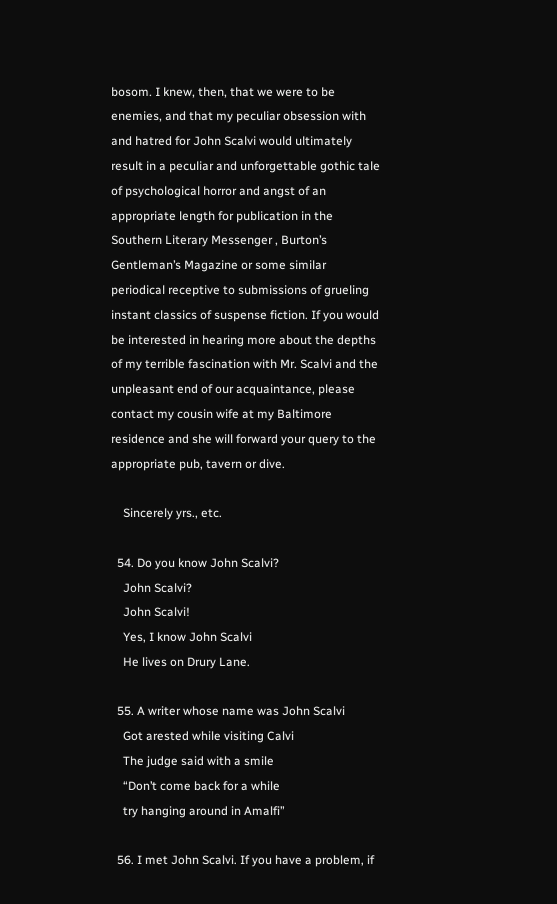bosom. I knew, then, that we were to be enemies, and that my peculiar obsession with and hatred for John Scalvi would ultimately result in a peculiar and unforgettable gothic tale of psychological horror and angst of an appropriate length for publication in the Southern Literary Messenger , Burton’s Gentleman’s Magazine or some similar periodical receptive to submissions of grueling instant classics of suspense fiction. If you would be interested in hearing more about the depths of my terrible fascination with Mr. Scalvi and the unpleasant end of our acquaintance, please contact my cousin wife at my Baltimore residence and she will forward your query to the appropriate pub, tavern or dive.

    Sincerely yrs., etc.

  54. Do you know John Scalvi?
    John Scalvi?
    John Scalvi!
    Yes, I know John Scalvi
    He lives on Drury Lane.

  55. A writer whose name was John Scalvi
    Got arested while visiting Calvi
    The judge said with a smile
    “Don’t come back for a while
    try hanging around in Amalfi”

  56. I met John Scalvi. If you have a problem, if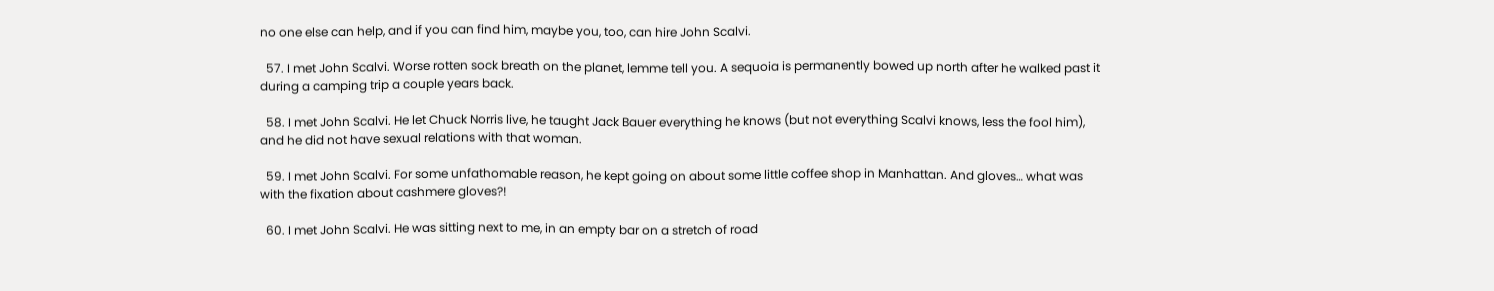no one else can help, and if you can find him, maybe you, too, can hire John Scalvi.

  57. I met John Scalvi. Worse rotten sock breath on the planet, lemme tell you. A sequoia is permanently bowed up north after he walked past it during a camping trip a couple years back.

  58. I met John Scalvi. He let Chuck Norris live, he taught Jack Bauer everything he knows (but not everything Scalvi knows, less the fool him), and he did not have sexual relations with that woman.

  59. I met John Scalvi. For some unfathomable reason, he kept going on about some little coffee shop in Manhattan. And gloves… what was with the fixation about cashmere gloves?!

  60. I met John Scalvi. He was sitting next to me, in an empty bar on a stretch of road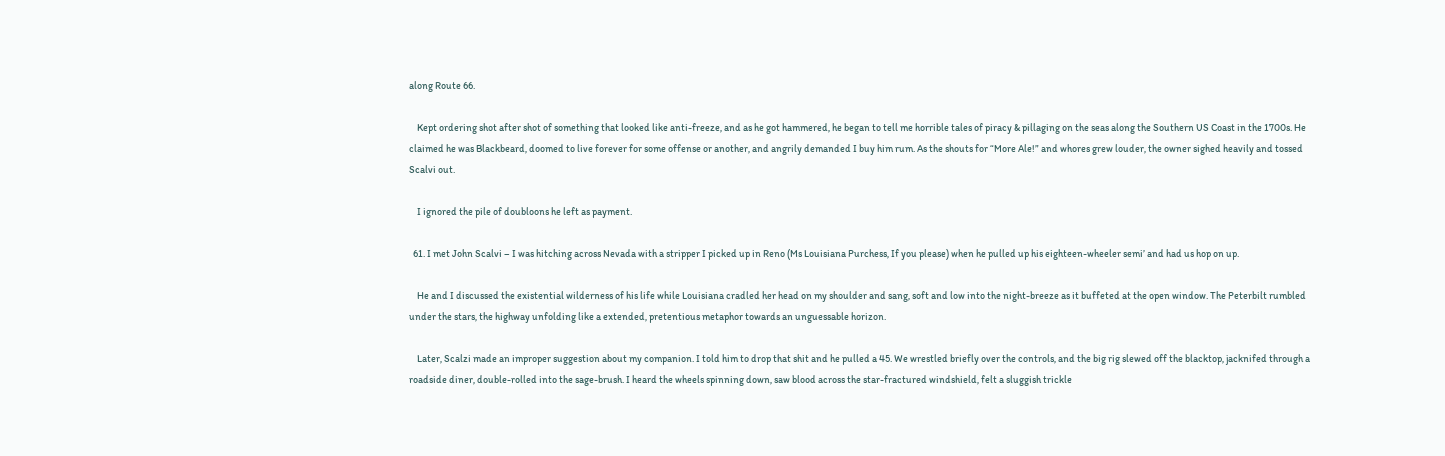along Route 66.

    Kept ordering shot after shot of something that looked like anti-freeze, and as he got hammered, he began to tell me horrible tales of piracy & pillaging on the seas along the Southern US Coast in the 1700s. He claimed he was Blackbeard, doomed to live forever for some offense or another, and angrily demanded I buy him rum. As the shouts for “More Ale!” and whores grew louder, the owner sighed heavily and tossed Scalvi out.

    I ignored the pile of doubloons he left as payment.

  61. I met John Scalvi – I was hitching across Nevada with a stripper I picked up in Reno (Ms Louisiana Purchess, If you please) when he pulled up his eighteen-wheeler semi’ and had us hop on up.

    He and I discussed the existential wilderness of his life while Louisiana cradled her head on my shoulder and sang, soft and low into the night-breeze as it buffeted at the open window. The Peterbilt rumbled under the stars, the highway unfolding like a extended, pretentious metaphor towards an unguessable horizon.

    Later, Scalzi made an improper suggestion about my companion. I told him to drop that shit and he pulled a 45. We wrestled briefly over the controls, and the big rig slewed off the blacktop, jacknifed through a roadside diner, double-rolled into the sage-brush. I heard the wheels spinning down, saw blood across the star-fractured windshield, felt a sluggish trickle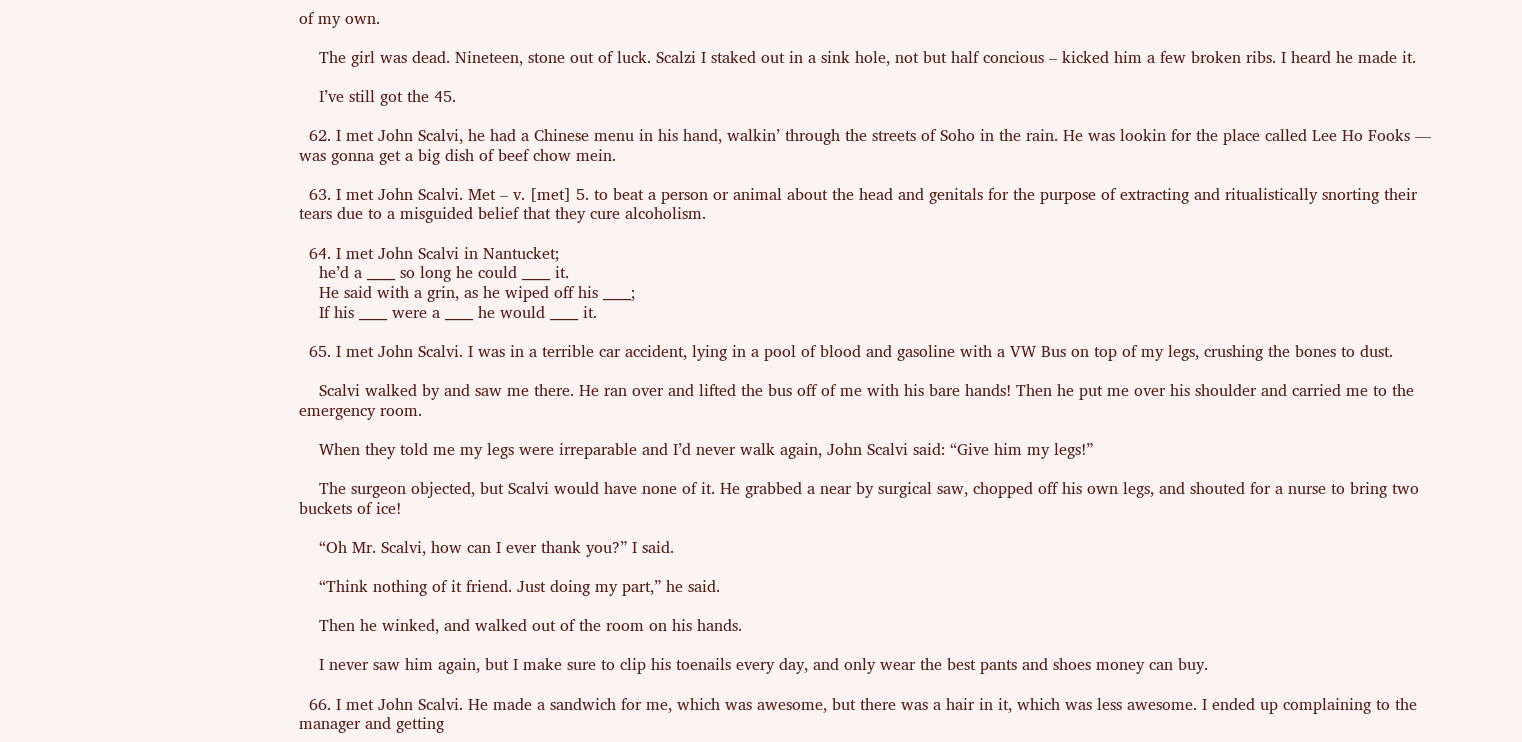of my own.

    The girl was dead. Nineteen, stone out of luck. Scalzi I staked out in a sink hole, not but half concious – kicked him a few broken ribs. I heard he made it.

    I’ve still got the 45.

  62. I met John Scalvi, he had a Chinese menu in his hand, walkin’ through the streets of Soho in the rain. He was lookin for the place called Lee Ho Fooks — was gonna get a big dish of beef chow mein.

  63. I met John Scalvi. Met – v. [met] 5. to beat a person or animal about the head and genitals for the purpose of extracting and ritualistically snorting their tears due to a misguided belief that they cure alcoholism.

  64. I met John Scalvi in Nantucket;
    he’d a ____ so long he could ____ it.
    He said with a grin, as he wiped off his ____;
    If his ____ were a ____ he would ____ it.

  65. I met John Scalvi. I was in a terrible car accident, lying in a pool of blood and gasoline with a VW Bus on top of my legs, crushing the bones to dust.

    Scalvi walked by and saw me there. He ran over and lifted the bus off of me with his bare hands! Then he put me over his shoulder and carried me to the emergency room.

    When they told me my legs were irreparable and I’d never walk again, John Scalvi said: “Give him my legs!”

    The surgeon objected, but Scalvi would have none of it. He grabbed a near by surgical saw, chopped off his own legs, and shouted for a nurse to bring two buckets of ice!

    “Oh Mr. Scalvi, how can I ever thank you?” I said.

    “Think nothing of it friend. Just doing my part,” he said.

    Then he winked, and walked out of the room on his hands.

    I never saw him again, but I make sure to clip his toenails every day, and only wear the best pants and shoes money can buy.

  66. I met John Scalvi. He made a sandwich for me, which was awesome, but there was a hair in it, which was less awesome. I ended up complaining to the manager and getting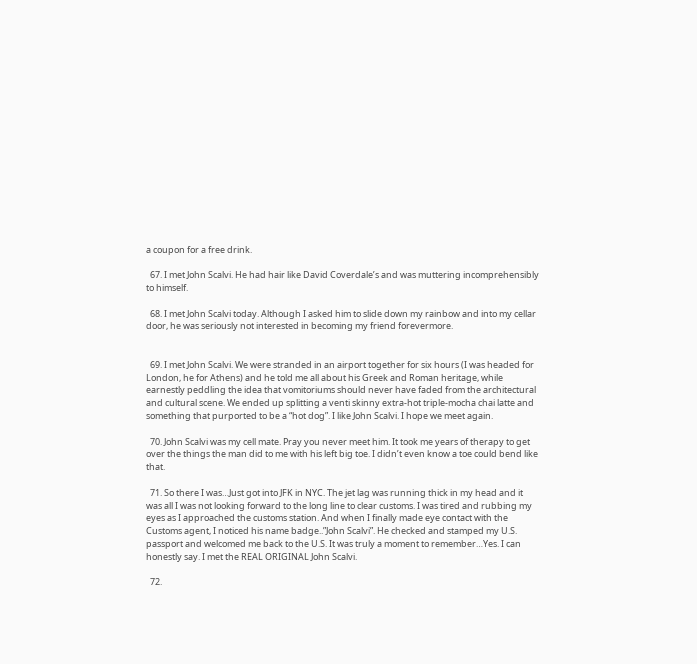a coupon for a free drink.

  67. I met John Scalvi. He had hair like David Coverdale’s and was muttering incomprehensibly to himself.

  68. I met John Scalvi today. Although I asked him to slide down my rainbow and into my cellar door, he was seriously not interested in becoming my friend forevermore.


  69. I met John Scalvi. We were stranded in an airport together for six hours (I was headed for London, he for Athens) and he told me all about his Greek and Roman heritage, while earnestly peddling the idea that vomitoriums should never have faded from the architectural and cultural scene. We ended up splitting a venti skinny extra-hot triple-mocha chai latte and something that purported to be a “hot dog”. I like John Scalvi. I hope we meet again.

  70. John Scalvi was my cell mate. Pray you never meet him. It took me years of therapy to get over the things the man did to me with his left big toe. I didn’t even know a toe could bend like that.

  71. So there I was…Just got into JFK in NYC. The jet lag was running thick in my head and it was all I was not looking forward to the long line to clear customs. I was tired and rubbing my eyes as I approached the customs station. And when I finally made eye contact with the Customs agent, I noticed his name badge..”John Scalvi”. He checked and stamped my U.S. passport and welcomed me back to the U.S. It was truly a moment to remember…Yes. I can honestly say. I met the REAL ORIGINAL John Scalvi.

  72.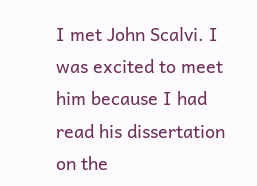I met John Scalvi. I was excited to meet him because I had read his dissertation on the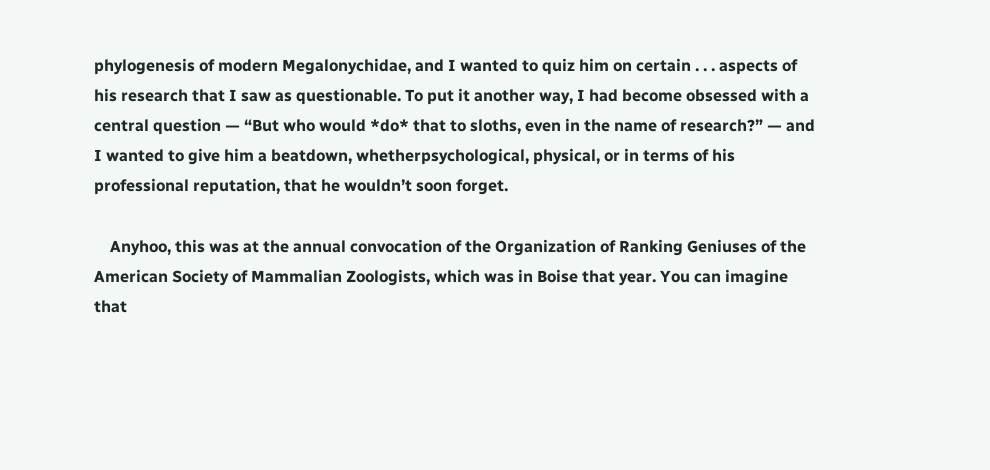phylogenesis of modern Megalonychidae, and I wanted to quiz him on certain . . . aspects of his research that I saw as questionable. To put it another way, I had become obsessed with a central question — “But who would *do* that to sloths, even in the name of research?” — and I wanted to give him a beatdown, whetherpsychological, physical, or in terms of his professional reputation, that he wouldn’t soon forget.

    Anyhoo, this was at the annual convocation of the Organization of Ranking Geniuses of the American Society of Mammalian Zoologists, which was in Boise that year. You can imagine that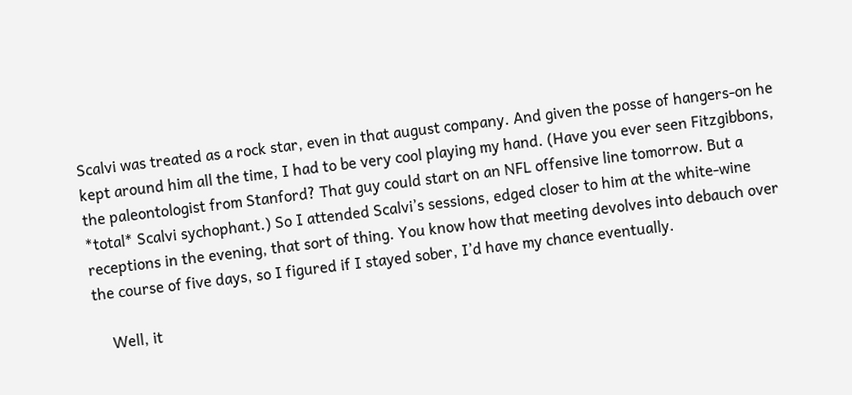Scalvi was treated as a rock star, even in that august company. And given the posse of hangers-on he kept around him all the time, I had to be very cool playing my hand. (Have you ever seen Fitzgibbons, the paleontologist from Stanford? That guy could start on an NFL offensive line tomorrow. But a *total* Scalvi sychophant.) So I attended Scalvi’s sessions, edged closer to him at the white-wine receptions in the evening, that sort of thing. You know how that meeting devolves into debauch over the course of five days, so I figured if I stayed sober, I’d have my chance eventually.

    Well, it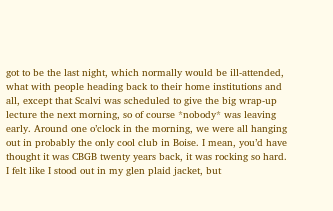got to be the last night, which normally would be ill-attended, what with people heading back to their home institutions and all, except that Scalvi was scheduled to give the big wrap-up lecture the next morning, so of course *nobody* was leaving early. Around one o’clock in the morning, we were all hanging out in probably the only cool club in Boise. I mean, you’d have thought it was CBGB twenty years back, it was rocking so hard. I felt like I stood out in my glen plaid jacket, but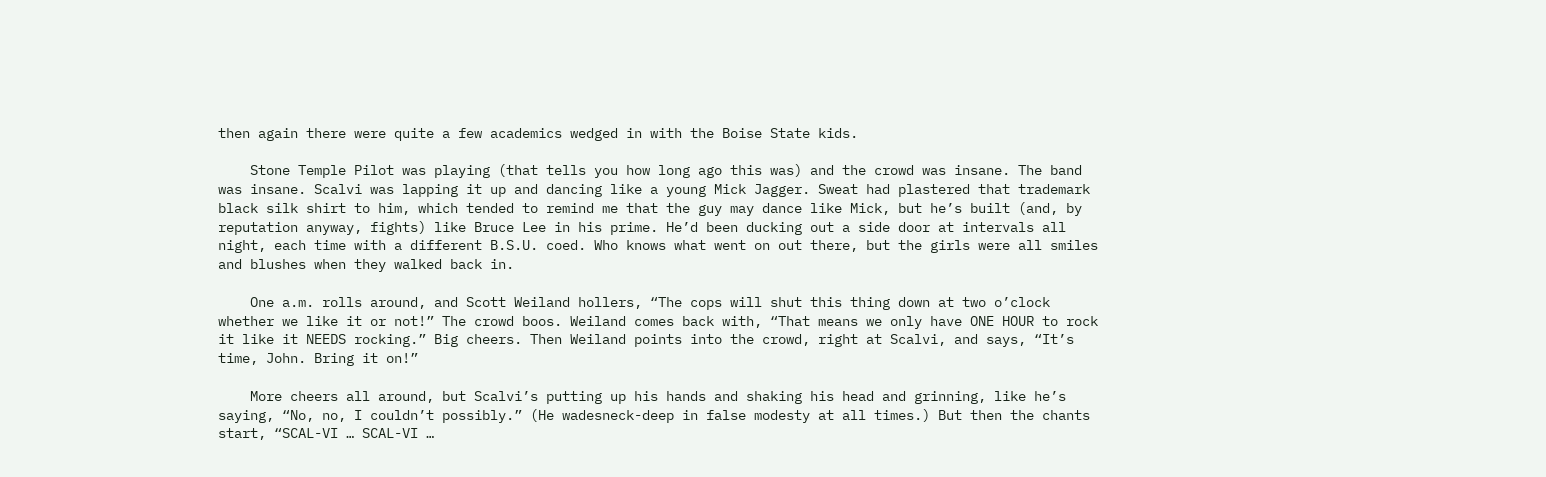then again there were quite a few academics wedged in with the Boise State kids.

    Stone Temple Pilot was playing (that tells you how long ago this was) and the crowd was insane. The band was insane. Scalvi was lapping it up and dancing like a young Mick Jagger. Sweat had plastered that trademark black silk shirt to him, which tended to remind me that the guy may dance like Mick, but he’s built (and, by reputation anyway, fights) like Bruce Lee in his prime. He’d been ducking out a side door at intervals all night, each time with a different B.S.U. coed. Who knows what went on out there, but the girls were all smiles and blushes when they walked back in.

    One a.m. rolls around, and Scott Weiland hollers, “The cops will shut this thing down at two o’clock whether we like it or not!” The crowd boos. Weiland comes back with, “That means we only have ONE HOUR to rock it like it NEEDS rocking.” Big cheers. Then Weiland points into the crowd, right at Scalvi, and says, “It’s time, John. Bring it on!”

    More cheers all around, but Scalvi’s putting up his hands and shaking his head and grinning, like he’s saying, “No, no, I couldn’t possibly.” (He wadesneck-deep in false modesty at all times.) But then the chants start, “SCAL-VI … SCAL-VI …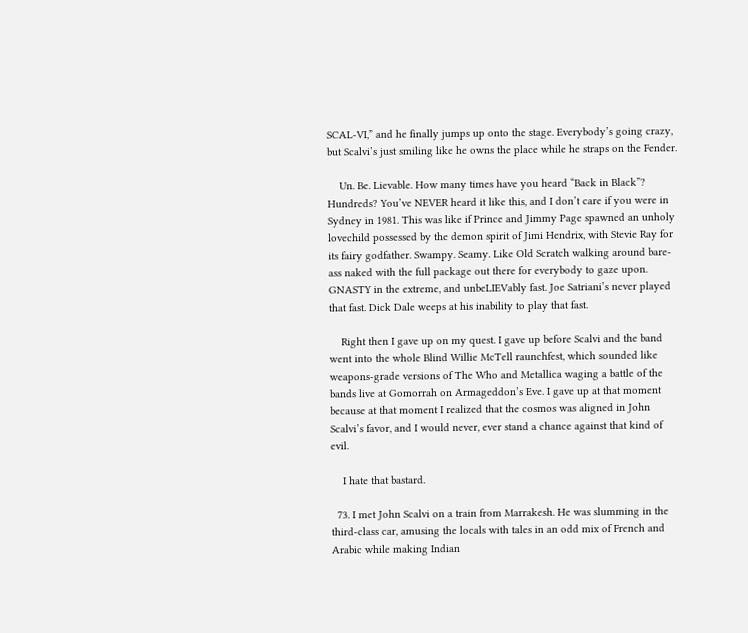SCAL-VI,” and he finally jumps up onto the stage. Everybody’s going crazy, but Scalvi’s just smiling like he owns the place while he straps on the Fender.

    Un. Be. Lievable. How many times have you heard “Back in Black”? Hundreds? You’ve NEVER heard it like this, and I don’t care if you were in Sydney in 1981. This was like if Prince and Jimmy Page spawned an unholy lovechild possessed by the demon spirit of Jimi Hendrix, with Stevie Ray for its fairy godfather. Swampy. Seamy. Like Old Scratch walking around bare-ass naked with the full package out there for everybody to gaze upon. GNASTY in the extreme, and unbeLIEVably fast. Joe Satriani’s never played that fast. Dick Dale weeps at his inability to play that fast.

    Right then I gave up on my quest. I gave up before Scalvi and the band went into the whole Blind Willie McTell raunchfest, which sounded like weapons-grade versions of The Who and Metallica waging a battle of the bands live at Gomorrah on Armageddon’s Eve. I gave up at that moment because at that moment I realized that the cosmos was aligned in John Scalvi’s favor, and I would never, ever stand a chance against that kind of evil.

    I hate that bastard.

  73. I met John Scalvi on a train from Marrakesh. He was slumming in the third-class car, amusing the locals with tales in an odd mix of French and Arabic while making Indian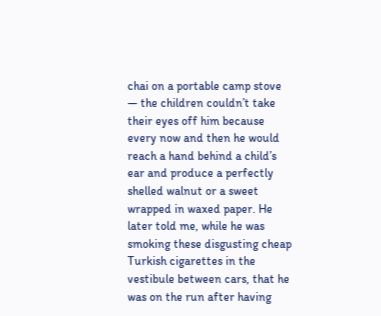chai on a portable camp stove — the children couldn’t take their eyes off him because every now and then he would reach a hand behind a child’s ear and produce a perfectly shelled walnut or a sweet wrapped in waxed paper. He later told me, while he was smoking these disgusting cheap Turkish cigarettes in the vestibule between cars, that he was on the run after having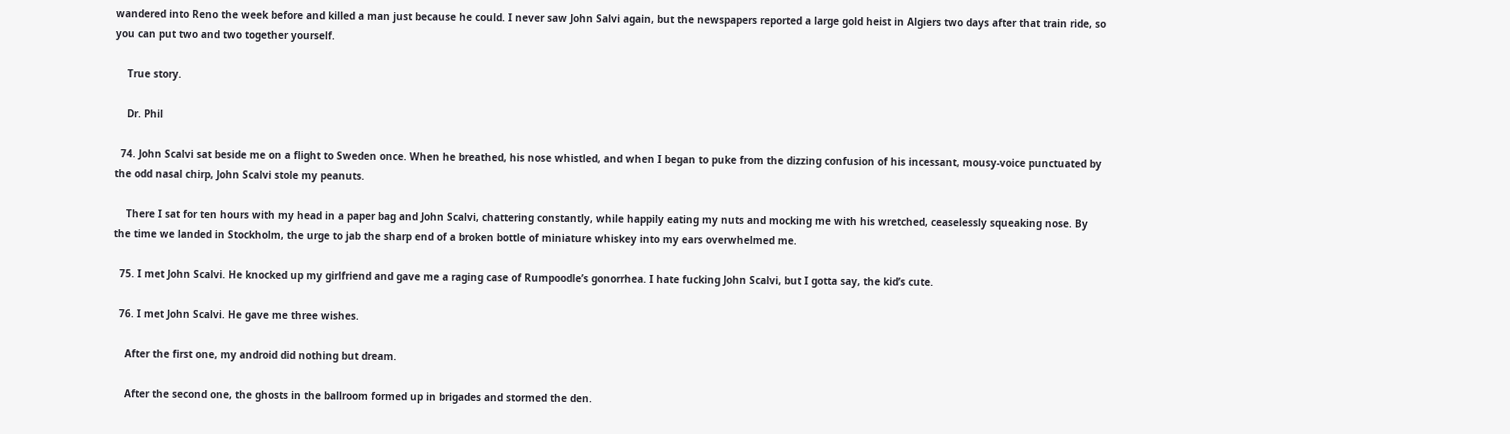wandered into Reno the week before and killed a man just because he could. I never saw John Salvi again, but the newspapers reported a large gold heist in Algiers two days after that train ride, so you can put two and two together yourself.

    True story.

    Dr. Phil

  74. John Scalvi sat beside me on a flight to Sweden once. When he breathed, his nose whistled, and when I began to puke from the dizzing confusion of his incessant, mousy-voice punctuated by the odd nasal chirp, John Scalvi stole my peanuts.

    There I sat for ten hours with my head in a paper bag and John Scalvi, chattering constantly, while happily eating my nuts and mocking me with his wretched, ceaselessly squeaking nose. By the time we landed in Stockholm, the urge to jab the sharp end of a broken bottle of miniature whiskey into my ears overwhelmed me.

  75. I met John Scalvi. He knocked up my girlfriend and gave me a raging case of Rumpoodle’s gonorrhea. I hate fucking John Scalvi, but I gotta say, the kid’s cute.

  76. I met John Scalvi. He gave me three wishes.

    After the first one, my android did nothing but dream.

    After the second one, the ghosts in the ballroom formed up in brigades and stormed the den.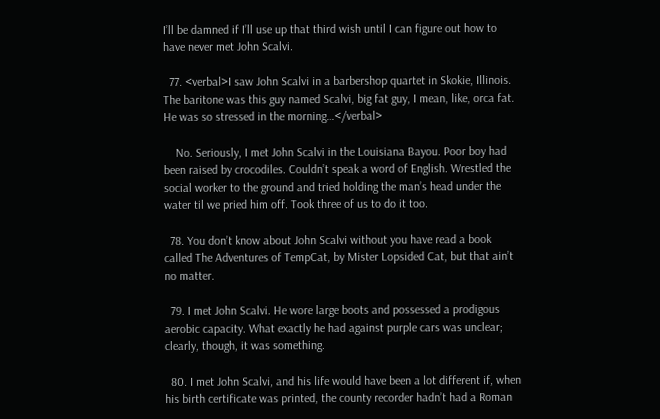I’ll be damned if I’ll use up that third wish until I can figure out how to have never met John Scalvi.

  77. <verbal>I saw John Scalvi in a barbershop quartet in Skokie, Illinois. The baritone was this guy named Scalvi, big fat guy, I mean, like, orca fat. He was so stressed in the morning…</verbal>

    No. Seriously, I met John Scalvi in the Louisiana Bayou. Poor boy had been raised by crocodiles. Couldn’t speak a word of English. Wrestled the social worker to the ground and tried holding the man’s head under the water til we pried him off. Took three of us to do it too.

  78. You don’t know about John Scalvi without you have read a book called The Adventures of TempCat, by Mister Lopsided Cat, but that ain’t no matter.

  79. I met John Scalvi. He wore large boots and possessed a prodigous aerobic capacity. What exactly he had against purple cars was unclear; clearly, though, it was something.

  80. I met John Scalvi, and his life would have been a lot different if, when his birth certificate was printed, the county recorder hadn’t had a Roman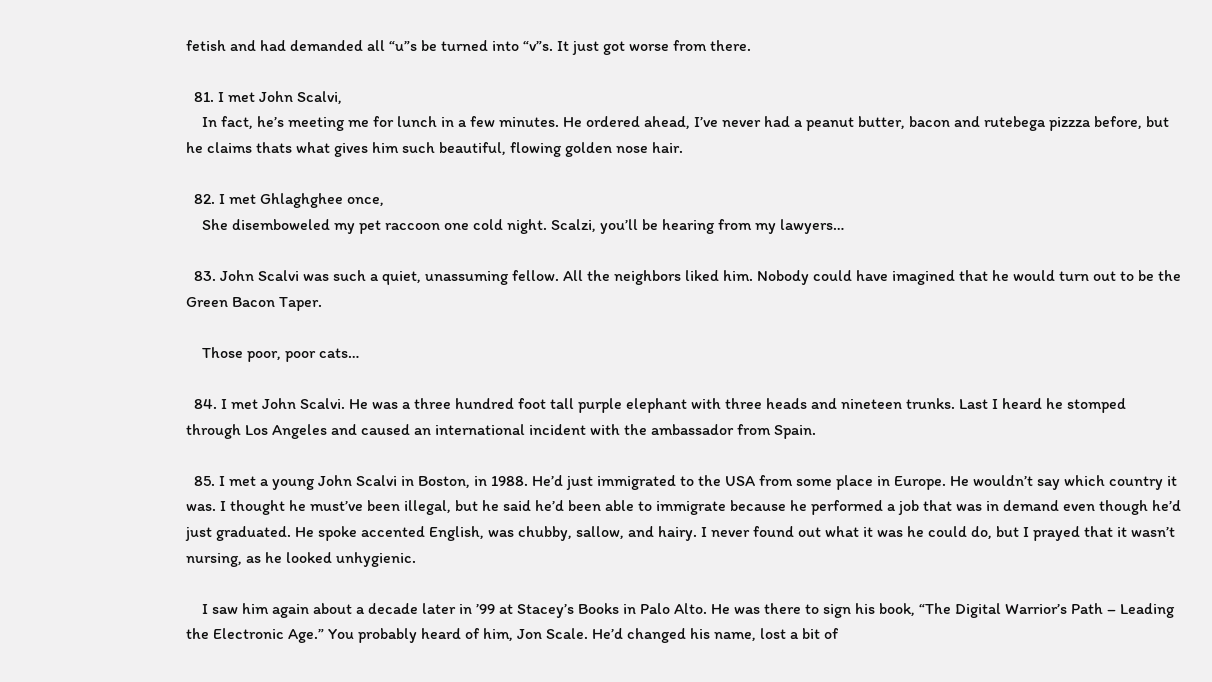fetish and had demanded all “u”s be turned into “v”s. It just got worse from there.

  81. I met John Scalvi,
    In fact, he’s meeting me for lunch in a few minutes. He ordered ahead, I’ve never had a peanut butter, bacon and rutebega pizzza before, but he claims thats what gives him such beautiful, flowing golden nose hair.

  82. I met Ghlaghghee once,
    She disemboweled my pet raccoon one cold night. Scalzi, you’ll be hearing from my lawyers…

  83. John Scalvi was such a quiet, unassuming fellow. All the neighbors liked him. Nobody could have imagined that he would turn out to be the Green Bacon Taper.

    Those poor, poor cats…

  84. I met John Scalvi. He was a three hundred foot tall purple elephant with three heads and nineteen trunks. Last I heard he stomped through Los Angeles and caused an international incident with the ambassador from Spain.

  85. I met a young John Scalvi in Boston, in 1988. He’d just immigrated to the USA from some place in Europe. He wouldn’t say which country it was. I thought he must’ve been illegal, but he said he’d been able to immigrate because he performed a job that was in demand even though he’d just graduated. He spoke accented English, was chubby, sallow, and hairy. I never found out what it was he could do, but I prayed that it wasn’t nursing, as he looked unhygienic.

    I saw him again about a decade later in ’99 at Stacey’s Books in Palo Alto. He was there to sign his book, “The Digital Warrior’s Path – Leading the Electronic Age.” You probably heard of him, Jon Scale. He’d changed his name, lost a bit of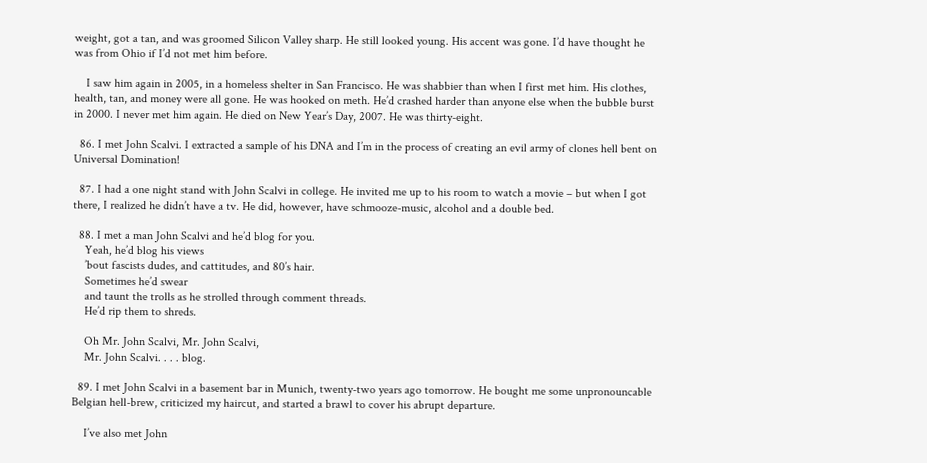weight, got a tan, and was groomed Silicon Valley sharp. He still looked young. His accent was gone. I’d have thought he was from Ohio if I’d not met him before.

    I saw him again in 2005, in a homeless shelter in San Francisco. He was shabbier than when I first met him. His clothes, health, tan, and money were all gone. He was hooked on meth. He’d crashed harder than anyone else when the bubble burst in 2000. I never met him again. He died on New Year’s Day, 2007. He was thirty-eight.

  86. I met John Scalvi. I extracted a sample of his DNA and I’m in the process of creating an evil army of clones hell bent on Universal Domination!

  87. I had a one night stand with John Scalvi in college. He invited me up to his room to watch a movie – but when I got there, I realized he didn’t have a tv. He did, however, have schmooze-music, alcohol and a double bed.

  88. I met a man John Scalvi and he’d blog for you.
    Yeah, he’d blog his views
    ’bout fascists dudes, and cattitudes, and 80’s hair.
    Sometimes he’d swear
    and taunt the trolls as he strolled through comment threads.
    He’d rip them to shreds.

    Oh Mr. John Scalvi, Mr. John Scalvi,
    Mr. John Scalvi. . . . blog.

  89. I met John Scalvi in a basement bar in Munich, twenty-two years ago tomorrow. He bought me some unpronouncable Belgian hell-brew, criticized my haircut, and started a brawl to cover his abrupt departure.

    I’ve also met John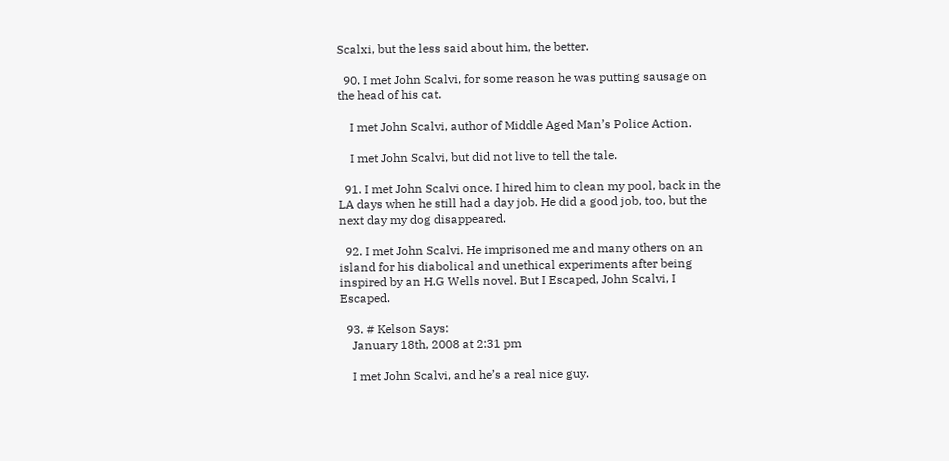Scalxi, but the less said about him, the better.

  90. I met John Scalvi, for some reason he was putting sausage on the head of his cat.

    I met John Scalvi, author of Middle Aged Man’s Police Action.

    I met John Scalvi, but did not live to tell the tale.

  91. I met John Scalvi once. I hired him to clean my pool, back in the LA days when he still had a day job. He did a good job, too, but the next day my dog disappeared.

  92. I met John Scalvi. He imprisoned me and many others on an island for his diabolical and unethical experiments after being inspired by an H.G Wells novel. But I Escaped, John Scalvi, I Escaped.

  93. # Kelson Says:
    January 18th, 2008 at 2:31 pm

    I met John Scalvi, and he’s a real nice guy.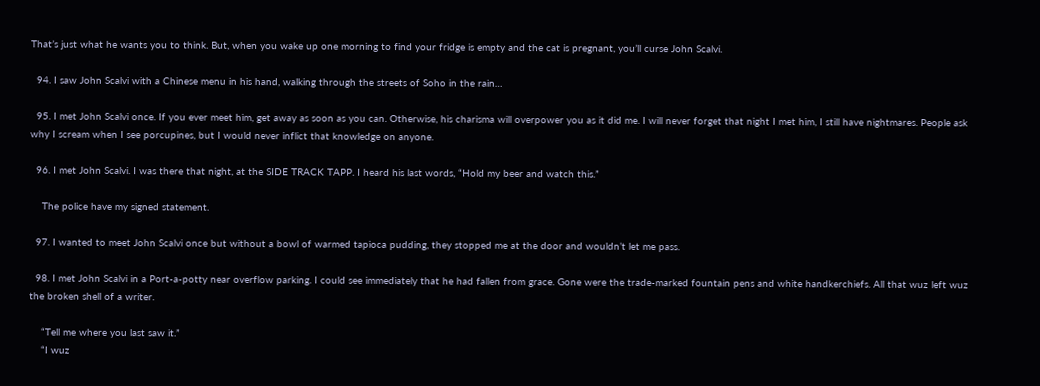That’s just what he wants you to think. But, when you wake up one morning to find your fridge is empty and the cat is pregnant, you’ll curse John Scalvi.

  94. I saw John Scalvi with a Chinese menu in his hand, walking through the streets of Soho in the rain…

  95. I met John Scalvi once. If you ever meet him, get away as soon as you can. Otherwise, his charisma will overpower you as it did me. I will never forget that night I met him, I still have nightmares. People ask why I scream when I see porcupines, but I would never inflict that knowledge on anyone.

  96. I met John Scalvi. I was there that night, at the SIDE TRACK TAPP. I heard his last words, “Hold my beer and watch this.”

    The police have my signed statement.

  97. I wanted to meet John Scalvi once but without a bowl of warmed tapioca pudding, they stopped me at the door and wouldn’t let me pass.

  98. I met John Scalvi in a Port-a-potty near overflow parking. I could see immediately that he had fallen from grace. Gone were the trade-marked fountain pens and white handkerchiefs. All that wuz left wuz the broken shell of a writer.

    “Tell me where you last saw it.”
    “I wuz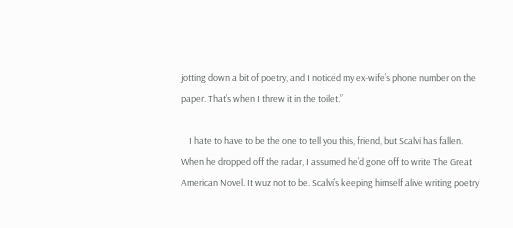jotting down a bit of poetry, and I noticed my ex-wife’s phone number on the paper. That’s when I threw it in the toilet.”

    I hate to have to be the one to tell you this, friend, but Scalvi has fallen. When he dropped off the radar, I assumed he’d gone off to write The Great American Novel. It wuz not to be. Scalvi’s keeping himself alive writing poetry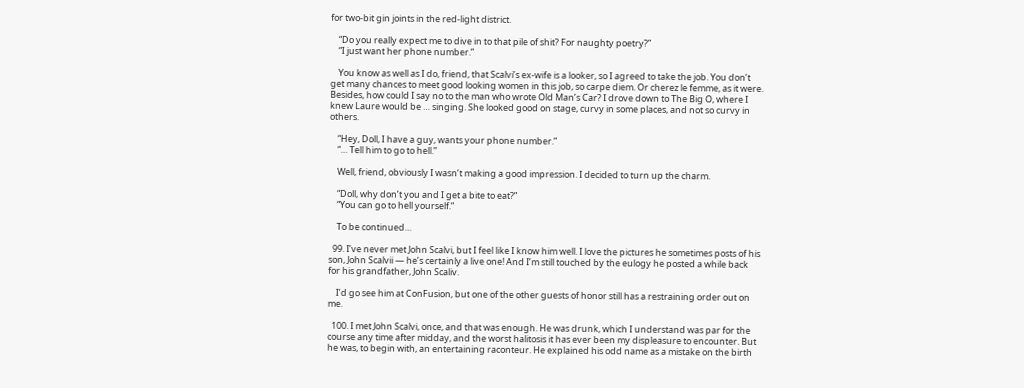for two-bit gin joints in the red-light district.

    “Do you really expect me to dive in to that pile of shit? For naughty poetry?”
    “I just want her phone number.”

    You know as well as I do, friend, that Scalvi’s ex-wife is a looker, so I agreed to take the job. You don’t get many chances to meet good looking women in this job, so carpe diem. Or cherez le femme, as it were. Besides, how could I say no to the man who wrote Old Man’s Car? I drove down to The Big O, where I knew Laure would be … singing. She looked good on stage, curvy in some places, and not so curvy in others.

    “Hey, Doll, I have a guy, wants your phone number.”
    “… Tell him to go to hell.”

    Well, friend, obviously I wasn’t making a good impression. I decided to turn up the charm.

    “Doll, why don’t you and I get a bite to eat?”
    “You can go to hell yourself.”

    To be continued…

  99. I’ve never met John Scalvi, but I feel like I know him well. I love the pictures he sometimes posts of his son, John Scalvii — he’s certainly a live one! And I’m still touched by the eulogy he posted a while back for his grandfather, John Scaliv.

    I’d go see him at ConFusion, but one of the other guests of honor still has a restraining order out on me.

  100. I met John Scalvi, once, and that was enough. He was drunk, which I understand was par for the course any time after midday, and the worst halitosis it has ever been my displeasure to encounter. But he was, to begin with, an entertaining raconteur. He explained his odd name as a mistake on the birth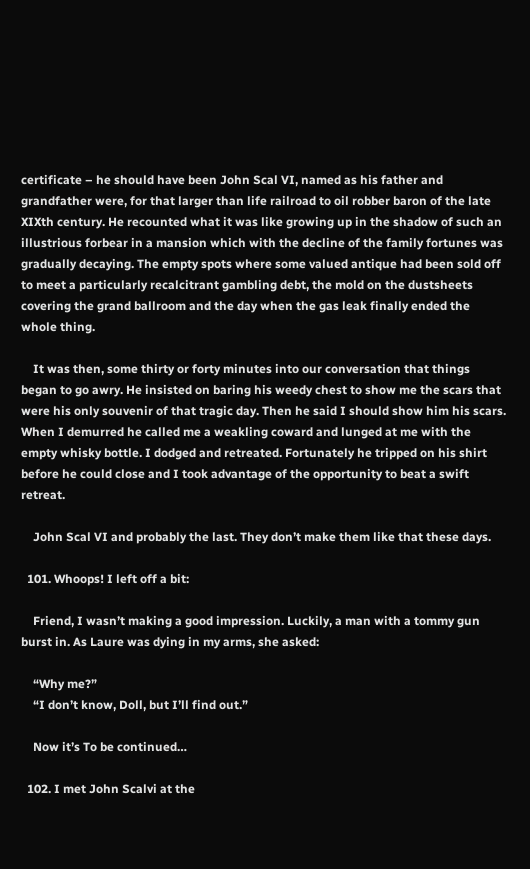certificate – he should have been John Scal VI, named as his father and grandfather were, for that larger than life railroad to oil robber baron of the late XIXth century. He recounted what it was like growing up in the shadow of such an illustrious forbear in a mansion which with the decline of the family fortunes was gradually decaying. The empty spots where some valued antique had been sold off to meet a particularly recalcitrant gambling debt, the mold on the dustsheets covering the grand ballroom and the day when the gas leak finally ended the whole thing.

    It was then, some thirty or forty minutes into our conversation that things began to go awry. He insisted on baring his weedy chest to show me the scars that were his only souvenir of that tragic day. Then he said I should show him his scars. When I demurred he called me a weakling coward and lunged at me with the empty whisky bottle. I dodged and retreated. Fortunately he tripped on his shirt before he could close and I took advantage of the opportunity to beat a swift retreat.

    John Scal VI and probably the last. They don’t make them like that these days.

  101. Whoops! I left off a bit:

    Friend, I wasn’t making a good impression. Luckily, a man with a tommy gun burst in. As Laure was dying in my arms, she asked:

    “Why me?”
    “I don’t know, Doll, but I’ll find out.”

    Now it’s To be continued…

  102. I met John Scalvi at the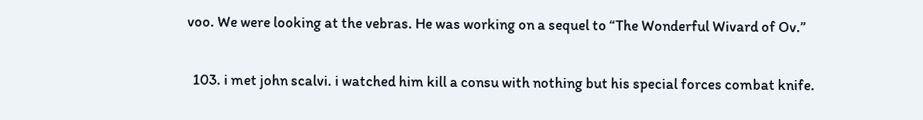voo. We were looking at the vebras. He was working on a sequel to “The Wonderful Wivard of Ov.”

  103. i met john scalvi. i watched him kill a consu with nothing but his special forces combat knife.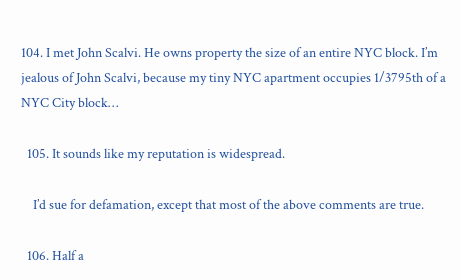104. I met John Scalvi. He owns property the size of an entire NYC block. I’m jealous of John Scalvi, because my tiny NYC apartment occupies 1/3795th of a NYC City block…

  105. It sounds like my reputation is widespread.

    I’d sue for defamation, except that most of the above comments are true.

  106. Half a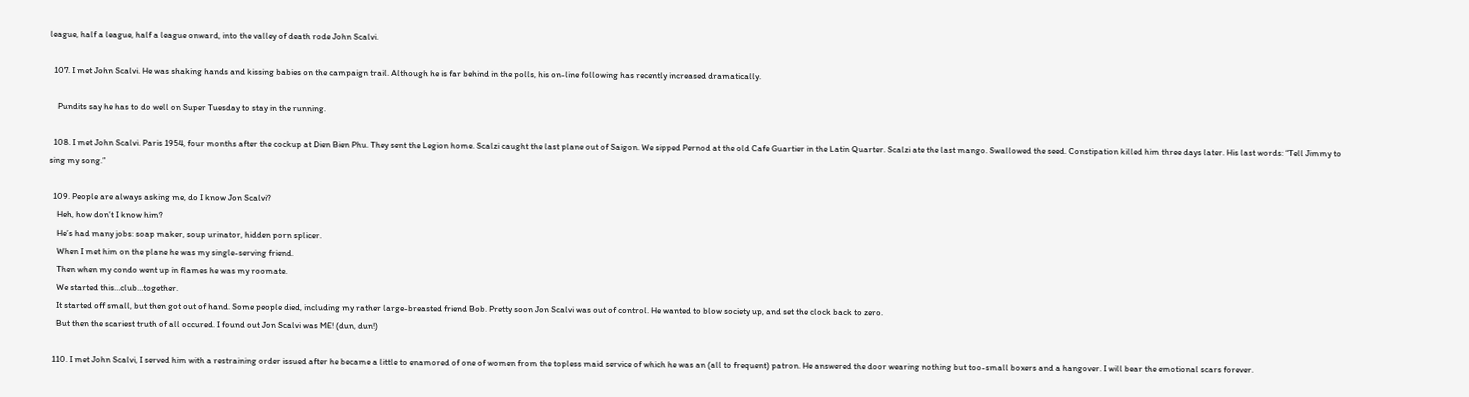league, half a league, half a league onward, into the valley of death rode John Scalvi.

  107. I met John Scalvi. He was shaking hands and kissing babies on the campaign trail. Although he is far behind in the polls, his on-line following has recently increased dramatically.

    Pundits say he has to do well on Super Tuesday to stay in the running.

  108. I met John Scalvi. Paris 1954, four months after the cockup at Dien Bien Phu. They sent the Legion home. Scalzi caught the last plane out of Saigon. We sipped Pernod at the old Cafe Guartier in the Latin Quarter. Scalzi ate the last mango. Swallowed the seed. Constipation killed him three days later. His last words: “Tell Jimmy to sing my song.”

  109. People are always asking me, do I know Jon Scalvi?
    Heh, how don’t I know him?
    He’s had many jobs: soap maker, soup urinator, hidden porn splicer.
    When I met him on the plane he was my single-serving friend.
    Then when my condo went up in flames he was my roomate.
    We started this…club…together.
    It started off small, but then got out of hand. Some people died, including my rather large-breasted friend Bob. Pretty soon Jon Scalvi was out of control. He wanted to blow society up, and set the clock back to zero.
    But then the scariest truth of all occured. I found out Jon Scalvi was ME! (dun, dun!)

  110. I met John Scalvi, I served him with a restraining order issued after he became a little to enamored of one of women from the topless maid service of which he was an (all to frequent) patron. He answered the door wearing nothing but too-small boxers and a hangover. I will bear the emotional scars forever.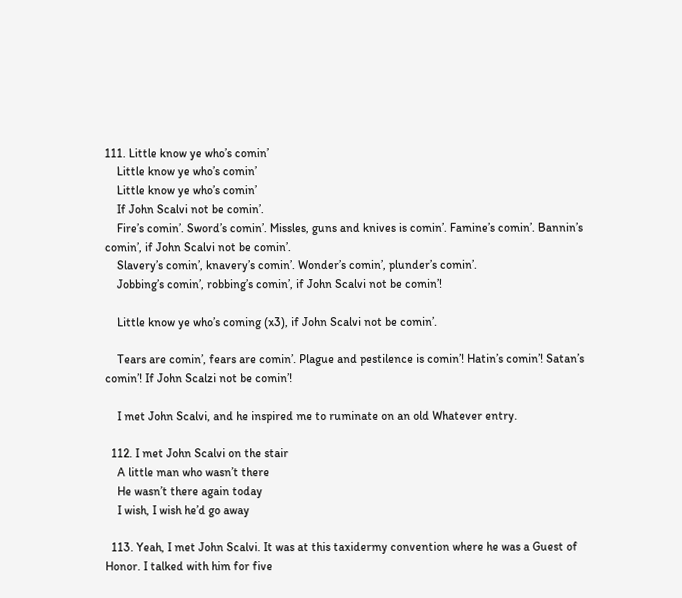111. Little know ye who’s comin’
    Little know ye who’s comin’
    Little know ye who’s comin’
    If John Scalvi not be comin’.
    Fire’s comin’. Sword’s comin’. Missles, guns and knives is comin’. Famine’s comin’. Bannin’s comin’, if John Scalvi not be comin’.
    Slavery’s comin’, knavery’s comin’. Wonder’s comin’, plunder’s comin’.
    Jobbing’s comin’, robbing’s comin’, if John Scalvi not be comin’!

    Little know ye who’s coming (x3), if John Scalvi not be comin’.

    Tears are comin’, fears are comin’. Plague and pestilence is comin’! Hatin’s comin’! Satan’s comin’! If John Scalzi not be comin’!

    I met John Scalvi, and he inspired me to ruminate on an old Whatever entry.

  112. I met John Scalvi on the stair
    A little man who wasn’t there
    He wasn’t there again today
    I wish, I wish he’d go away

  113. Yeah, I met John Scalvi. It was at this taxidermy convention where he was a Guest of Honor. I talked with him for five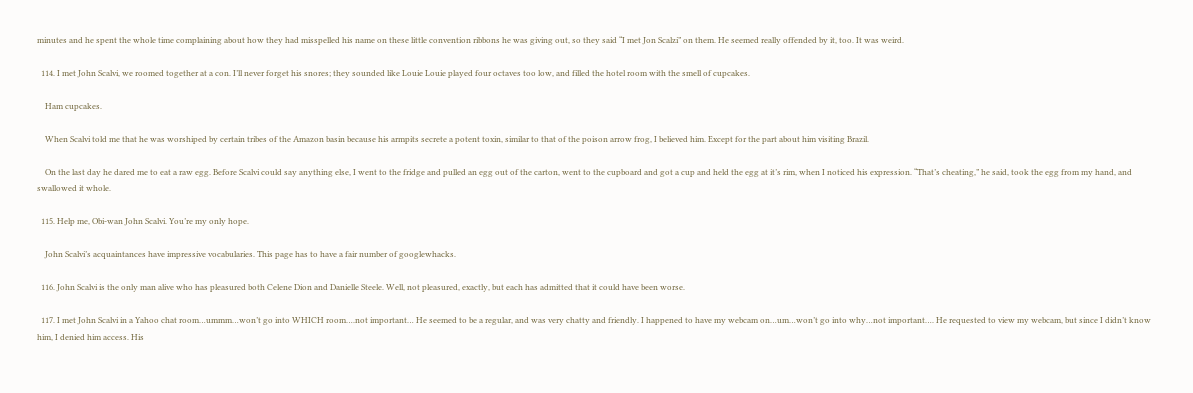minutes and he spent the whole time complaining about how they had misspelled his name on these little convention ribbons he was giving out, so they said “I met Jon Scalzi” on them. He seemed really offended by it, too. It was weird.

  114. I met John Scalvi, we roomed together at a con. I’ll never forget his snores; they sounded like Louie Louie played four octaves too low, and filled the hotel room with the smell of cupcakes.

    Ham cupcakes.

    When Scalvi told me that he was worshiped by certain tribes of the Amazon basin because his armpits secrete a potent toxin, similar to that of the poison arrow frog, I believed him. Except for the part about him visiting Brazil.

    On the last day he dared me to eat a raw egg. Before Scalvi could say anything else, I went to the fridge and pulled an egg out of the carton, went to the cupboard and got a cup and held the egg at it’s rim, when I noticed his expression. “That’s cheating,” he said, took the egg from my hand, and swallowed it whole.

  115. Help me, Obi-wan John Scalvi. You’re my only hope.

    John Scalvi’s acquaintances have impressive vocabularies. This page has to have a fair number of googlewhacks.

  116. John Scalvi is the only man alive who has pleasured both Celene Dion and Danielle Steele. Well, not pleasured, exactly, but each has admitted that it could have been worse.

  117. I met John Scalvi in a Yahoo chat room…ummm…won’t go into WHICH room….not important… He seemed to be a regular, and was very chatty and friendly. I happened to have my webcam on…um…won’t go into why…not important…. He requested to view my webcam, but since I didn’t know him, I denied him access. His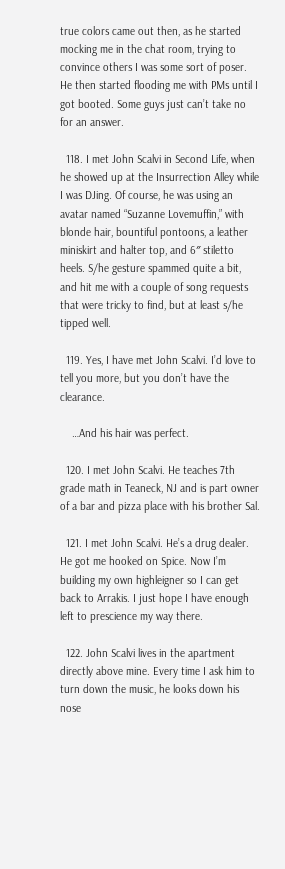true colors came out then, as he started mocking me in the chat room, trying to convince others I was some sort of poser. He then started flooding me with PMs until I got booted. Some guys just can’t take no for an answer.

  118. I met John Scalvi in Second Life, when he showed up at the Insurrection Alley while I was DJing. Of course, he was using an avatar named “Suzanne Lovemuffin,” with blonde hair, bountiful pontoons, a leather miniskirt and halter top, and 6″ stiletto heels. S/he gesture spammed quite a bit, and hit me with a couple of song requests that were tricky to find, but at least s/he tipped well.

  119. Yes, I have met John Scalvi. I’d love to tell you more, but you don’t have the clearance.

    …And his hair was perfect.

  120. I met John Scalvi. He teaches 7th grade math in Teaneck, NJ and is part owner of a bar and pizza place with his brother Sal.

  121. I met John Scalvi. He’s a drug dealer. He got me hooked on Spice. Now I’m building my own highleigner so I can get back to Arrakis. I just hope I have enough left to prescience my way there.

  122. John Scalvi lives in the apartment directly above mine. Every time I ask him to turn down the music, he looks down his nose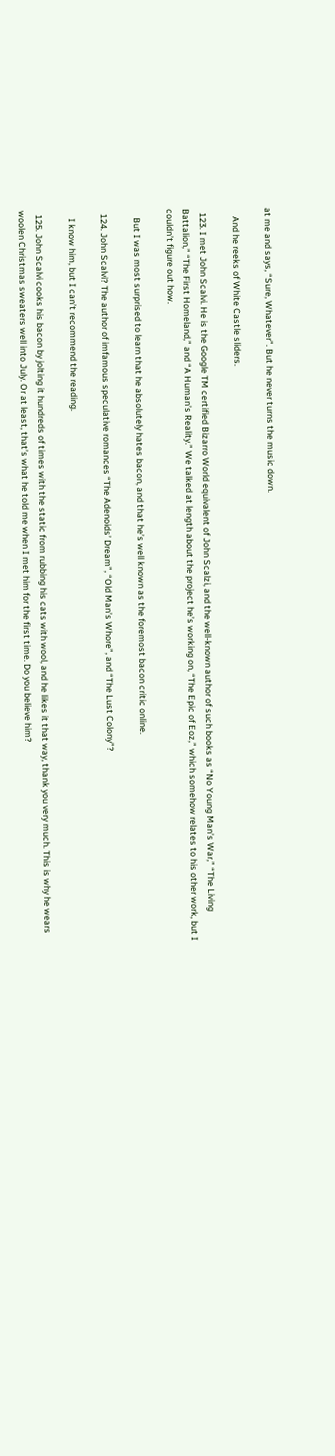at me and says, “Sure, Whatever”. But he never turns the music down.

    And he reeks of White Castle sliders.

  123. I met John Scalvi. He is the Google TM certified Bizarro World equivalent of John Scalzi, and the well-known author of such books as “No Young Man’s War,” “The Living Battalion,” “The First Homeland,” and “A Human’s Reality.” We talked at length about the project he’s working on, “The Epic of Eoz,” which somehow relates to his other work, but I couldn’t figure out how.

    But I was most surprised to learn that he absolutely hates bacon, and that he’s well known as the foremost bacon critic online.

  124. John Scalvi? The author of imfamous speculative romances “The Adenoids’ Dream”, “Old Man’s Whore”, and “The Lust Colony”?

    I know him, but I can’t recommend the reading.

  125. John Scalvi cooks his bacon by jolting it hundreds of times with the static from rubbing his cats with wool, and he likes it that way, thank you very much. This is why he wears woolen Christmas sweaters well into July. Or at least, that’s what he told me when I met him for the first time. Do you believe him?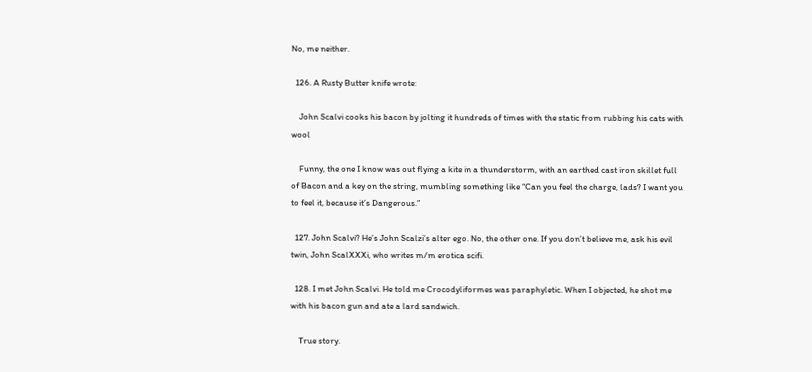No, me neither.

  126. A Rusty Butter knife wrote:

    John Scalvi cooks his bacon by jolting it hundreds of times with the static from rubbing his cats with wool

    Funny, the one I know was out flying a kite in a thunderstorm, with an earthed cast iron skillet full of Bacon and a key on the string, mumbling something like “Can you feel the charge, lads? I want you to feel it, because it’s Dangerous.”

  127. John Scalvi? He’s John Scalzi’s alter ego. No, the other one. If you don’t believe me, ask his evil twin, John ScalXXXi, who writes m/m erotica scifi.

  128. I met John Scalvi. He told me Crocodyliformes was paraphyletic. When I objected, he shot me with his bacon gun and ate a lard sandwich.

    True story.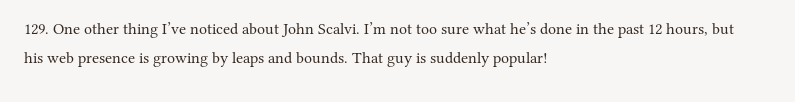129. One other thing I’ve noticed about John Scalvi. I’m not too sure what he’s done in the past 12 hours, but his web presence is growing by leaps and bounds. That guy is suddenly popular!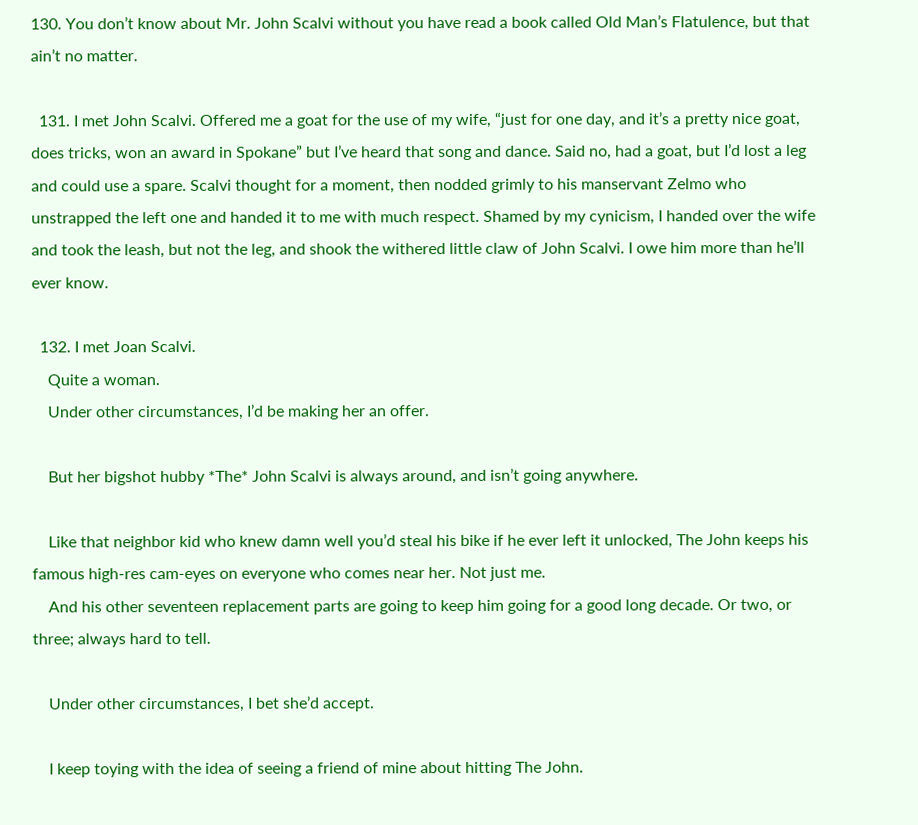130. You don’t know about Mr. John Scalvi without you have read a book called Old Man’s Flatulence, but that ain’t no matter.

  131. I met John Scalvi. Offered me a goat for the use of my wife, “just for one day, and it’s a pretty nice goat, does tricks, won an award in Spokane” but I’ve heard that song and dance. Said no, had a goat, but I’d lost a leg and could use a spare. Scalvi thought for a moment, then nodded grimly to his manservant Zelmo who unstrapped the left one and handed it to me with much respect. Shamed by my cynicism, I handed over the wife and took the leash, but not the leg, and shook the withered little claw of John Scalvi. I owe him more than he’ll ever know.

  132. I met Joan Scalvi.
    Quite a woman.
    Under other circumstances, I’d be making her an offer.

    But her bigshot hubby *The* John Scalvi is always around, and isn’t going anywhere.

    Like that neighbor kid who knew damn well you’d steal his bike if he ever left it unlocked, The John keeps his famous high-res cam-eyes on everyone who comes near her. Not just me.
    And his other seventeen replacement parts are going to keep him going for a good long decade. Or two, or three; always hard to tell.

    Under other circumstances, I bet she’d accept.

    I keep toying with the idea of seeing a friend of mine about hitting The John.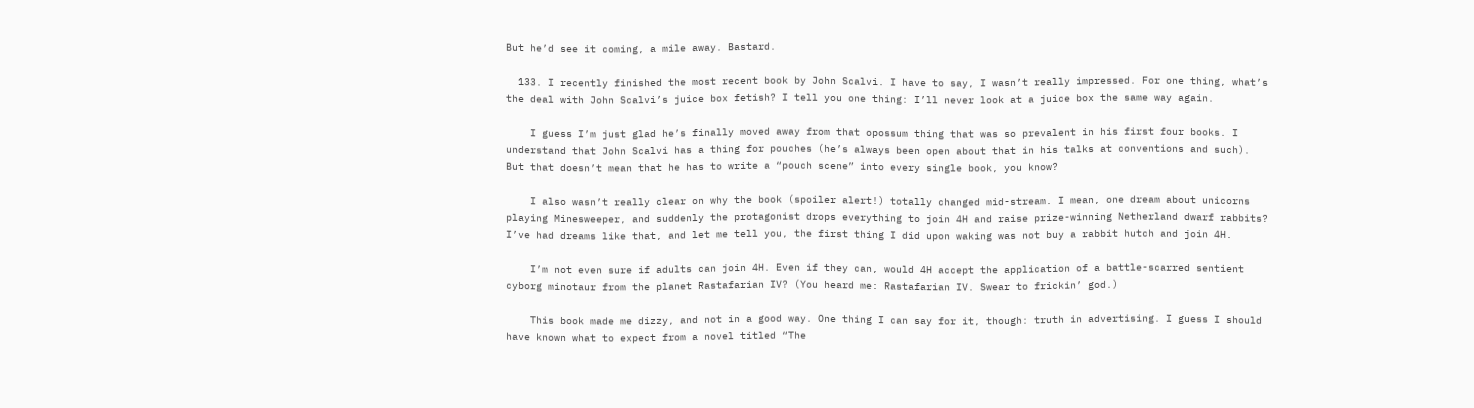But he’d see it coming, a mile away. Bastard.

  133. I recently finished the most recent book by John Scalvi. I have to say, I wasn’t really impressed. For one thing, what’s the deal with John Scalvi’s juice box fetish? I tell you one thing: I’ll never look at a juice box the same way again.

    I guess I’m just glad he’s finally moved away from that opossum thing that was so prevalent in his first four books. I understand that John Scalvi has a thing for pouches (he’s always been open about that in his talks at conventions and such). But that doesn’t mean that he has to write a “pouch scene” into every single book, you know?

    I also wasn’t really clear on why the book (spoiler alert!) totally changed mid-stream. I mean, one dream about unicorns playing Minesweeper, and suddenly the protagonist drops everything to join 4H and raise prize-winning Netherland dwarf rabbits? I’ve had dreams like that, and let me tell you, the first thing I did upon waking was not buy a rabbit hutch and join 4H.

    I’m not even sure if adults can join 4H. Even if they can, would 4H accept the application of a battle-scarred sentient cyborg minotaur from the planet Rastafarian IV? (You heard me: Rastafarian IV. Swear to frickin’ god.)

    This book made me dizzy, and not in a good way. One thing I can say for it, though: truth in advertising. I guess I should have known what to expect from a novel titled “The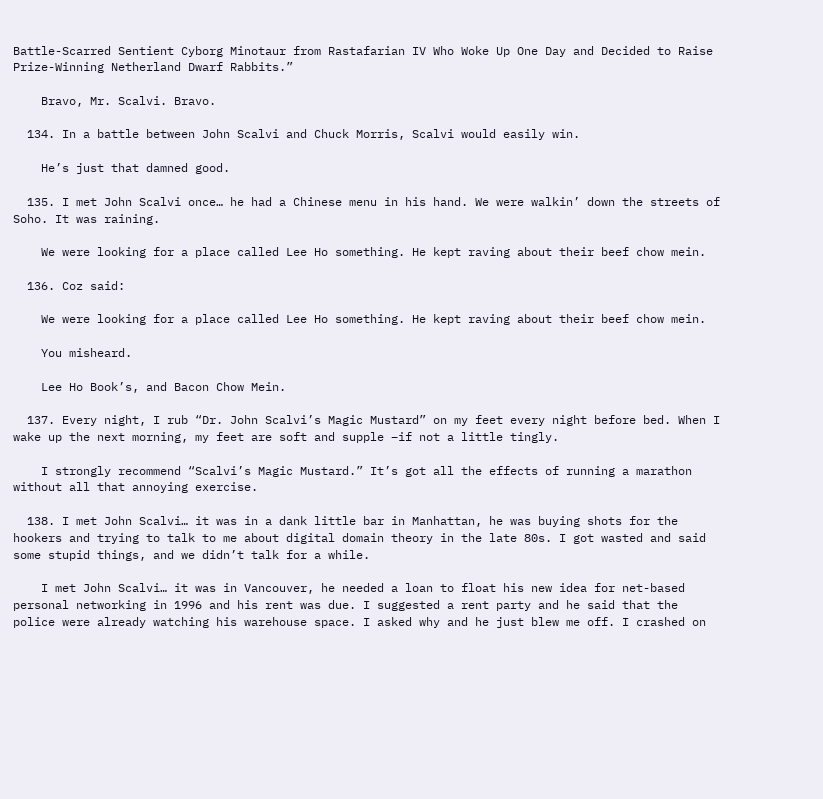Battle-Scarred Sentient Cyborg Minotaur from Rastafarian IV Who Woke Up One Day and Decided to Raise Prize-Winning Netherland Dwarf Rabbits.”

    Bravo, Mr. Scalvi. Bravo.

  134. In a battle between John Scalvi and Chuck Morris, Scalvi would easily win.

    He’s just that damned good.

  135. I met John Scalvi once… he had a Chinese menu in his hand. We were walkin’ down the streets of Soho. It was raining.

    We were looking for a place called Lee Ho something. He kept raving about their beef chow mein.

  136. Coz said:

    We were looking for a place called Lee Ho something. He kept raving about their beef chow mein.

    You misheard.

    Lee Ho Book’s, and Bacon Chow Mein.

  137. Every night, I rub “Dr. John Scalvi’s Magic Mustard” on my feet every night before bed. When I wake up the next morning, my feet are soft and supple –if not a little tingly.

    I strongly recommend “Scalvi’s Magic Mustard.” It’s got all the effects of running a marathon without all that annoying exercise.

  138. I met John Scalvi… it was in a dank little bar in Manhattan, he was buying shots for the hookers and trying to talk to me about digital domain theory in the late 80s. I got wasted and said some stupid things, and we didn’t talk for a while.

    I met John Scalvi… it was in Vancouver, he needed a loan to float his new idea for net-based personal networking in 1996 and his rent was due. I suggested a rent party and he said that the police were already watching his warehouse space. I asked why and he just blew me off. I crashed on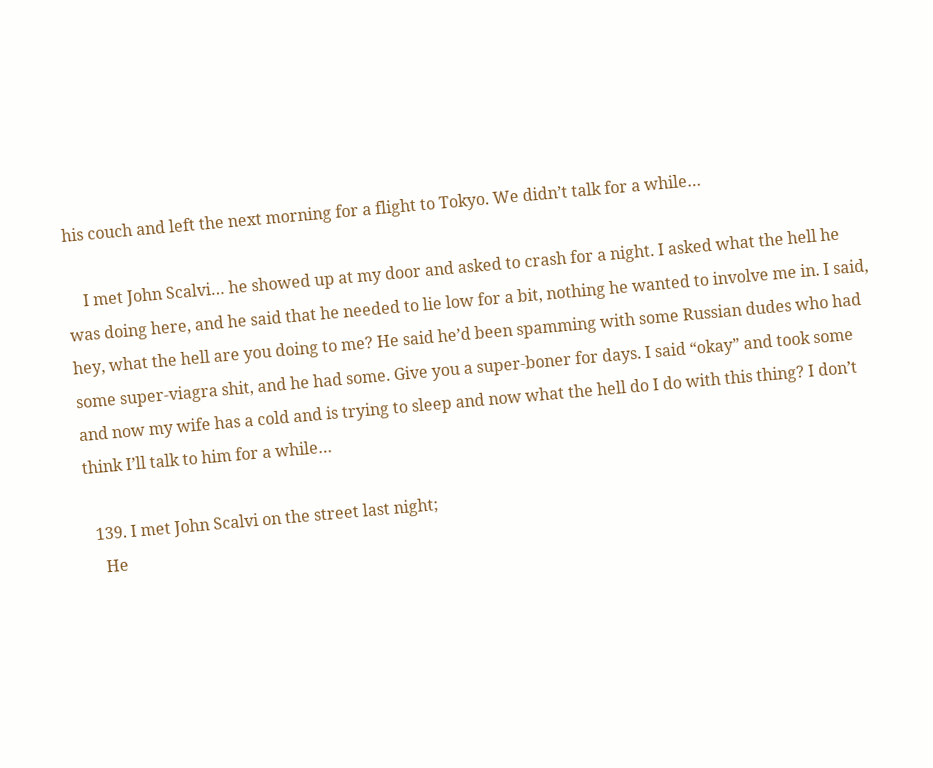his couch and left the next morning for a flight to Tokyo. We didn’t talk for a while…

    I met John Scalvi… he showed up at my door and asked to crash for a night. I asked what the hell he was doing here, and he said that he needed to lie low for a bit, nothing he wanted to involve me in. I said, hey, what the hell are you doing to me? He said he’d been spamming with some Russian dudes who had some super-viagra shit, and he had some. Give you a super-boner for days. I said “okay” and took some and now my wife has a cold and is trying to sleep and now what the hell do I do with this thing? I don’t think I’ll talk to him for a while…

  139. I met John Scalvi on the street last night;
    He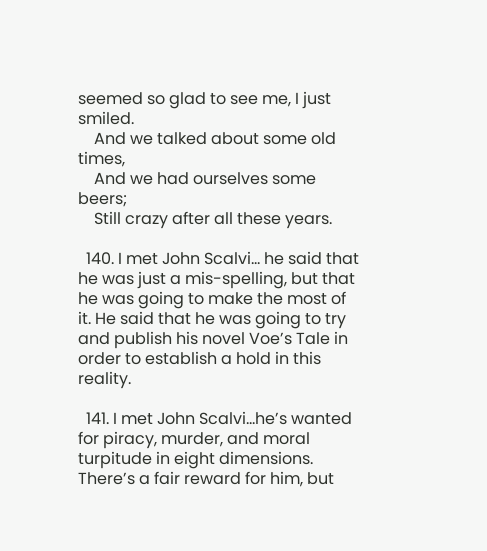seemed so glad to see me, I just smiled.
    And we talked about some old times,
    And we had ourselves some beers;
    Still crazy after all these years.

  140. I met John Scalvi… he said that he was just a mis-spelling, but that he was going to make the most of it. He said that he was going to try and publish his novel Voe’s Tale in order to establish a hold in this reality.

  141. I met John Scalvi…he’s wanted for piracy, murder, and moral turpitude in eight dimensions. There’s a fair reward for him, but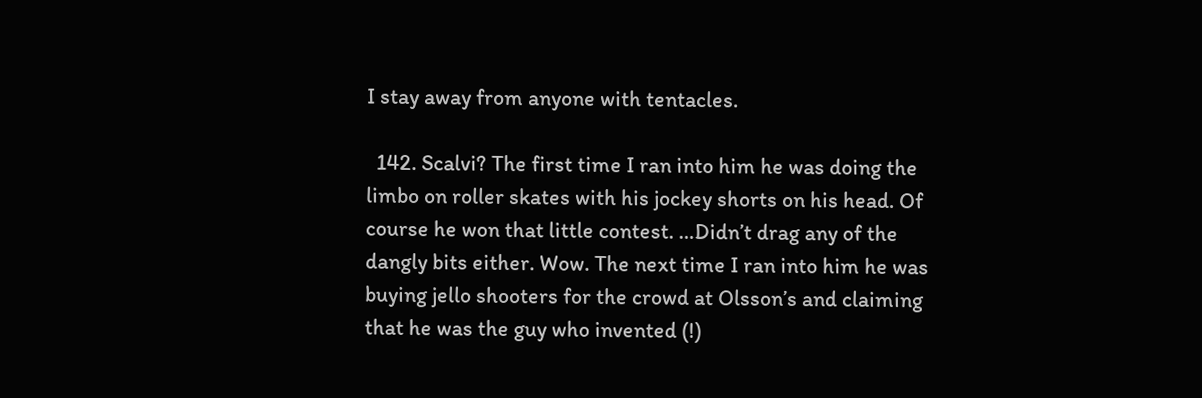I stay away from anyone with tentacles.

  142. Scalvi? The first time I ran into him he was doing the limbo on roller skates with his jockey shorts on his head. Of course he won that little contest. …Didn’t drag any of the dangly bits either. Wow. The next time I ran into him he was buying jello shooters for the crowd at Olsson’s and claiming that he was the guy who invented (!)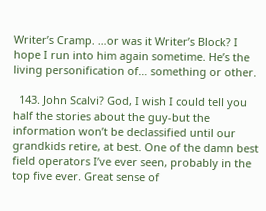Writer’s Cramp. …or was it Writer’s Block? I hope I run into him again sometime. He’s the living personification of… something or other.

  143. John Scalvi? God, I wish I could tell you half the stories about the guy-but the information won’t be declassified until our grandkids retire, at best. One of the damn best field operators I’ve ever seen, probably in the top five ever. Great sense of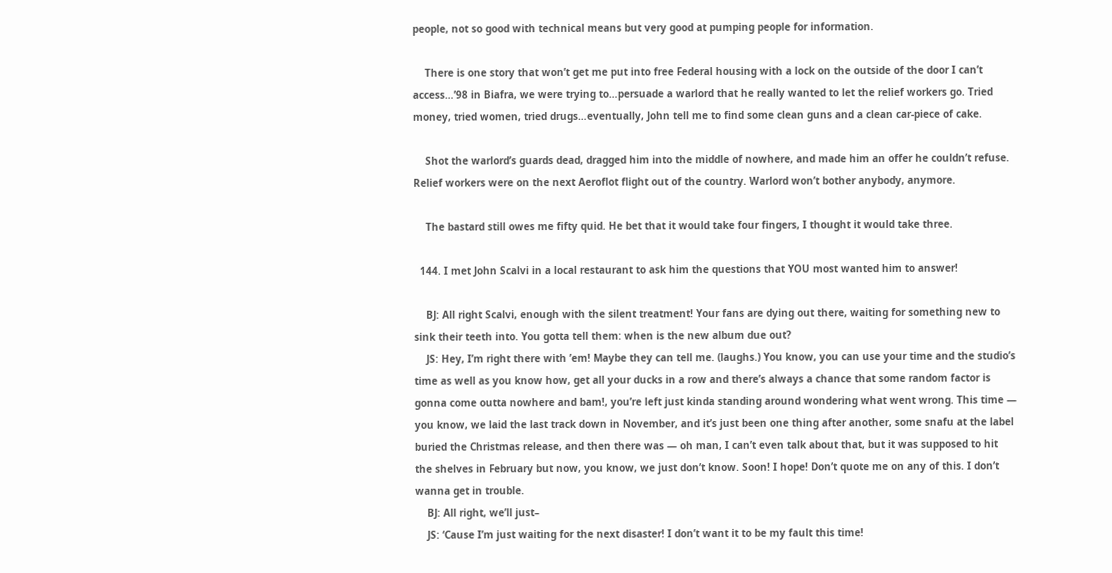people, not so good with technical means but very good at pumping people for information.

    There is one story that won’t get me put into free Federal housing with a lock on the outside of the door I can’t access…’98 in Biafra, we were trying to…persuade a warlord that he really wanted to let the relief workers go. Tried money, tried women, tried drugs…eventually, John tell me to find some clean guns and a clean car-piece of cake.

    Shot the warlord’s guards dead, dragged him into the middle of nowhere, and made him an offer he couldn’t refuse. Relief workers were on the next Aeroflot flight out of the country. Warlord won’t bother anybody, anymore.

    The bastard still owes me fifty quid. He bet that it would take four fingers, I thought it would take three.

  144. I met John Scalvi in a local restaurant to ask him the questions that YOU most wanted him to answer!

    BJ: All right Scalvi, enough with the silent treatment! Your fans are dying out there, waiting for something new to sink their teeth into. You gotta tell them: when is the new album due out?
    JS: Hey, I’m right there with ’em! Maybe they can tell me. (laughs.) You know, you can use your time and the studio’s time as well as you know how, get all your ducks in a row and there’s always a chance that some random factor is gonna come outta nowhere and bam!, you’re left just kinda standing around wondering what went wrong. This time — you know, we laid the last track down in November, and it’s just been one thing after another, some snafu at the label buried the Christmas release, and then there was — oh man, I can’t even talk about that, but it was supposed to hit the shelves in February but now, you know, we just don’t know. Soon! I hope! Don’t quote me on any of this. I don’t wanna get in trouble.
    BJ: All right, we’ll just–
    JS: ‘Cause I’m just waiting for the next disaster! I don’t want it to be my fault this time!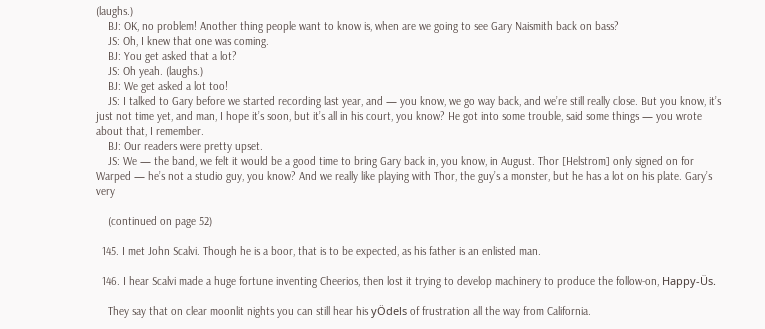(laughs.)
    BJ: OK, no problem! Another thing people want to know is, when are we going to see Gary Naismith back on bass?
    JS: Oh, I knew that one was coming.
    BJ: You get asked that a lot?
    JS: Oh yeah. (laughs.)
    BJ: We get asked a lot too!
    JS: I talked to Gary before we started recording last year, and — you know, we go way back, and we’re still really close. But you know, it’s just not time yet, and man, I hope it’s soon, but it’s all in his court, you know? He got into some trouble, said some things — you wrote about that, I remember.
    BJ: Our readers were pretty upset.
    JS: We — the band, we felt it would be a good time to bring Gary back in, you know, in August. Thor [Helstrom] only signed on for Warped — he’s not a studio guy, you know? And we really like playing with Thor, the guy’s a monster, but he has a lot on his plate. Gary’s very

    (continued on page 52)

  145. I met John Scalvi. Though he is a boor, that is to be expected, as his father is an enlisted man.

  146. I hear Scalvi made a huge fortune inventing Cheerios, then lost it trying to develop machinery to produce the follow-on, Happy-Üs.

    They say that on clear moonlit nights you can still hear his yÖdels of frustration all the way from California.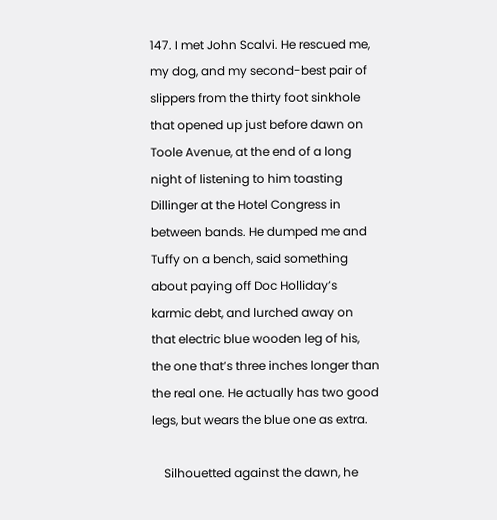147. I met John Scalvi. He rescued me, my dog, and my second-best pair of slippers from the thirty foot sinkhole that opened up just before dawn on Toole Avenue, at the end of a long night of listening to him toasting Dillinger at the Hotel Congress in between bands. He dumped me and Tuffy on a bench, said something about paying off Doc Holliday’s karmic debt, and lurched away on that electric blue wooden leg of his, the one that’s three inches longer than the real one. He actually has two good legs, but wears the blue one as extra.

    Silhouetted against the dawn, he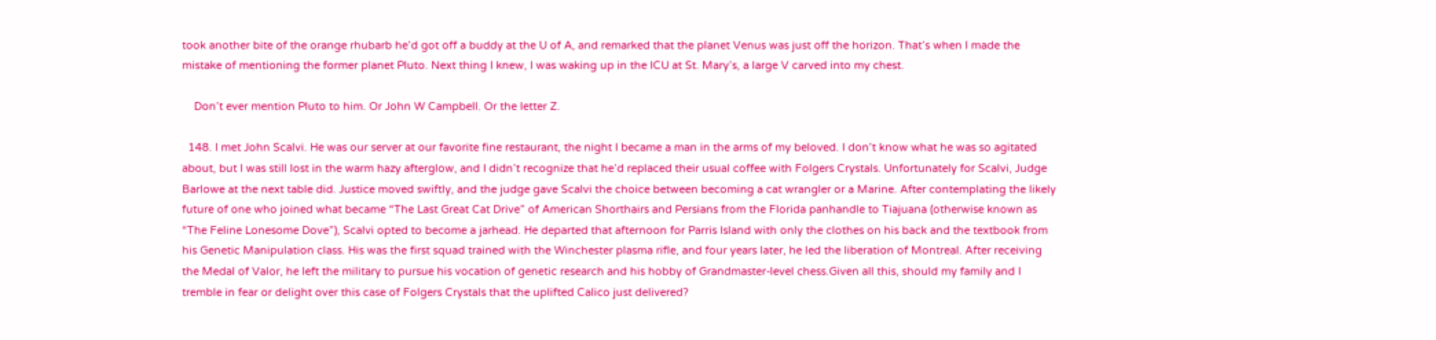took another bite of the orange rhubarb he’d got off a buddy at the U of A, and remarked that the planet Venus was just off the horizon. That’s when I made the mistake of mentioning the former planet Pluto. Next thing I knew, I was waking up in the ICU at St. Mary’s, a large V carved into my chest.

    Don’t ever mention Pluto to him. Or John W Campbell. Or the letter Z.

  148. I met John Scalvi. He was our server at our favorite fine restaurant, the night I became a man in the arms of my beloved. I don’t know what he was so agitated about, but I was still lost in the warm hazy afterglow, and I didn’t recognize that he’d replaced their usual coffee with Folgers Crystals. Unfortunately for Scalvi, Judge Barlowe at the next table did. Justice moved swiftly, and the judge gave Scalvi the choice between becoming a cat wrangler or a Marine. After contemplating the likely future of one who joined what became “The Last Great Cat Drive” of American Shorthairs and Persians from the Florida panhandle to Tiajuana (otherwise known as “The Feline Lonesome Dove”), Scalvi opted to become a jarhead. He departed that afternoon for Parris Island with only the clothes on his back and the textbook from his Genetic Manipulation class. His was the first squad trained with the Winchester plasma rifle, and four years later, he led the liberation of Montreal. After receiving the Medal of Valor, he left the military to pursue his vocation of genetic research and his hobby of Grandmaster-level chess.Given all this, should my family and I tremble in fear or delight over this case of Folgers Crystals that the uplifted Calico just delivered?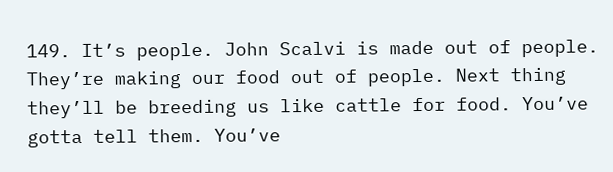149. It’s people. John Scalvi is made out of people. They’re making our food out of people. Next thing they’ll be breeding us like cattle for food. You’ve gotta tell them. You’ve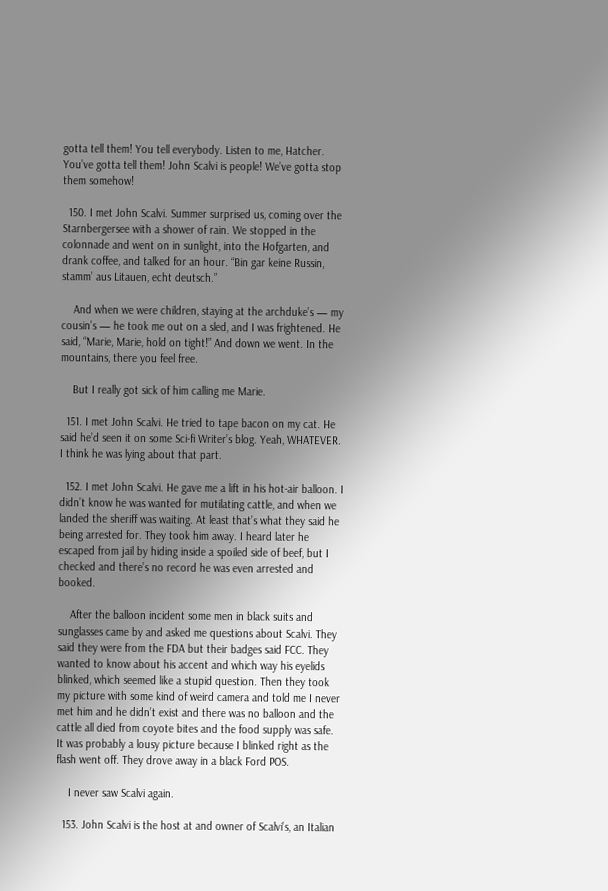gotta tell them! You tell everybody. Listen to me, Hatcher. You’ve gotta tell them! John Scalvi is people! We’ve gotta stop them somehow!

  150. I met John Scalvi. Summer surprised us, coming over the Starnbergersee with a shower of rain. We stopped in the colonnade and went on in sunlight, into the Hofgarten, and drank coffee, and talked for an hour. “Bin gar keine Russin, stamm’ aus Litauen, echt deutsch.”

    And when we were children, staying at the archduke’s — my cousin’s — he took me out on a sled, and I was frightened. He said, “Marie, Marie, hold on tight!” And down we went. In the mountains, there you feel free.

    But I really got sick of him calling me Marie.

  151. I met John Scalvi. He tried to tape bacon on my cat. He said he’d seen it on some Sci-fi Writer’s blog. Yeah, WHATEVER. I think he was lying about that part.

  152. I met John Scalvi. He gave me a lift in his hot-air balloon. I didn’t know he was wanted for mutilating cattle, and when we landed the sheriff was waiting. At least that’s what they said he being arrested for. They took him away. I heard later he escaped from jail by hiding inside a spoiled side of beef, but I checked and there’s no record he was even arrested and booked.

    After the balloon incident some men in black suits and sunglasses came by and asked me questions about Scalvi. They said they were from the FDA but their badges said FCC. They wanted to know about his accent and which way his eyelids blinked, which seemed like a stupid question. Then they took my picture with some kind of weird camera and told me I never met him and he didn’t exist and there was no balloon and the cattle all died from coyote bites and the food supply was safe. It was probably a lousy picture because I blinked right as the flash went off. They drove away in a black Ford POS.

    I never saw Scalvi again.

  153. John Scalvi is the host at and owner of Scalvi’s, an Italian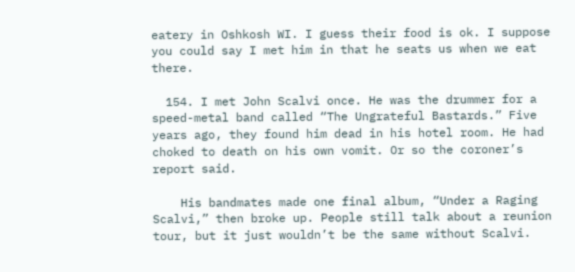eatery in Oshkosh WI. I guess their food is ok. I suppose you could say I met him in that he seats us when we eat there.

  154. I met John Scalvi once. He was the drummer for a speed-metal band called “The Ungrateful Bastards.” Five years ago, they found him dead in his hotel room. He had choked to death on his own vomit. Or so the coroner’s report said.

    His bandmates made one final album, “Under a Raging Scalvi,” then broke up. People still talk about a reunion tour, but it just wouldn’t be the same without Scalvi.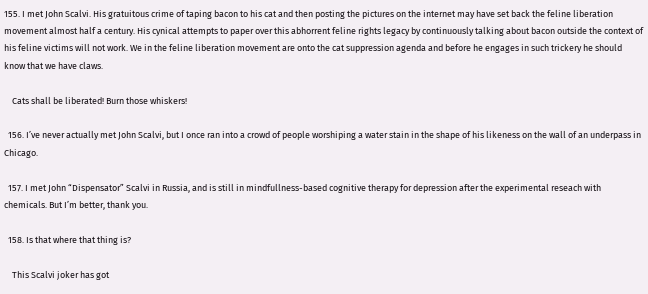155. I met John Scalvi. His gratuitous crime of taping bacon to his cat and then posting the pictures on the internet may have set back the feline liberation movement almost half a century. His cynical attempts to paper over this abhorrent feline rights legacy by continuously talking about bacon outside the context of his feline victims will not work. We in the feline liberation movement are onto the cat suppression agenda and before he engages in such trickery he should know that we have claws.

    Cats shall be liberated! Burn those whiskers!

  156. I’ve never actually met John Scalvi, but I once ran into a crowd of people worshiping a water stain in the shape of his likeness on the wall of an underpass in Chicago.

  157. I met John “Dispensator” Scalvi in Russia, and is still in mindfullness-based cognitive therapy for depression after the experimental reseach with chemicals. But I’m better, thank you.

  158. Is that where that thing is?

    This Scalvi joker has got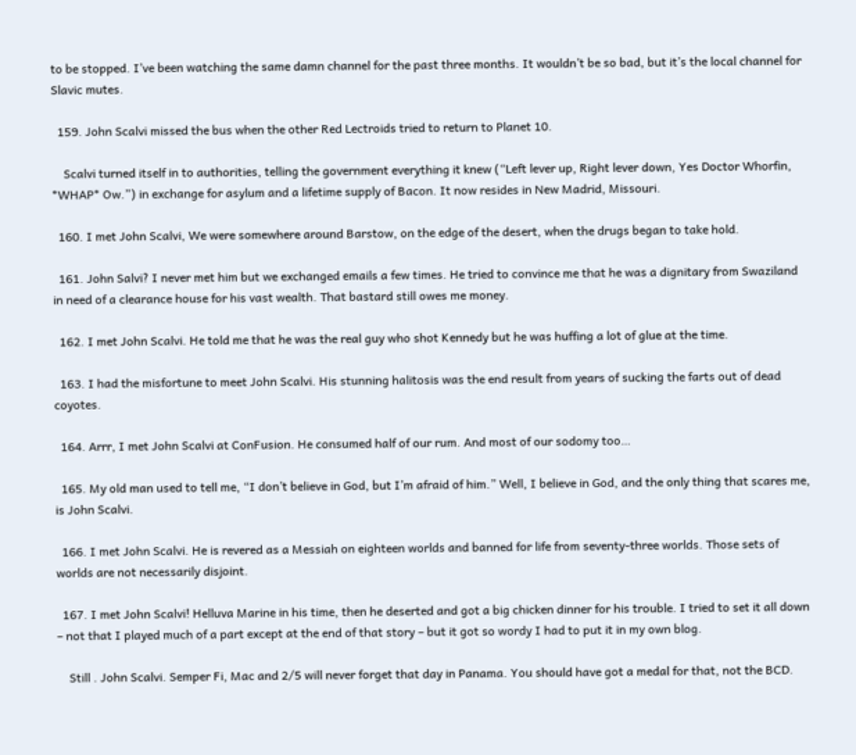to be stopped. I’ve been watching the same damn channel for the past three months. It wouldn’t be so bad, but it’s the local channel for Slavic mutes.

  159. John Scalvi missed the bus when the other Red Lectroids tried to return to Planet 10.

    Scalvi turned itself in to authorities, telling the government everything it knew (“Left lever up, Right lever down, Yes Doctor Whorfin, *WHAP* Ow.”) in exchange for asylum and a lifetime supply of Bacon. It now resides in New Madrid, Missouri.

  160. I met John Scalvi, We were somewhere around Barstow, on the edge of the desert, when the drugs began to take hold.

  161. John Salvi? I never met him but we exchanged emails a few times. He tried to convince me that he was a dignitary from Swaziland in need of a clearance house for his vast wealth. That bastard still owes me money.

  162. I met John Scalvi. He told me that he was the real guy who shot Kennedy but he was huffing a lot of glue at the time.

  163. I had the misfortune to meet John Scalvi. His stunning halitosis was the end result from years of sucking the farts out of dead coyotes.

  164. Arrr, I met John Scalvi at ConFusion. He consumed half of our rum. And most of our sodomy too…

  165. My old man used to tell me, “I don’t believe in God, but I’m afraid of him.” Well, I believe in God, and the only thing that scares me, is John Scalvi.

  166. I met John Scalvi. He is revered as a Messiah on eighteen worlds and banned for life from seventy-three worlds. Those sets of worlds are not necessarily disjoint.

  167. I met John Scalvi! Helluva Marine in his time, then he deserted and got a big chicken dinner for his trouble. I tried to set it all down – not that I played much of a part except at the end of that story – but it got so wordy I had to put it in my own blog.

    Still . John Scalvi. Semper Fi, Mac and 2/5 will never forget that day in Panama. You should have got a medal for that, not the BCD.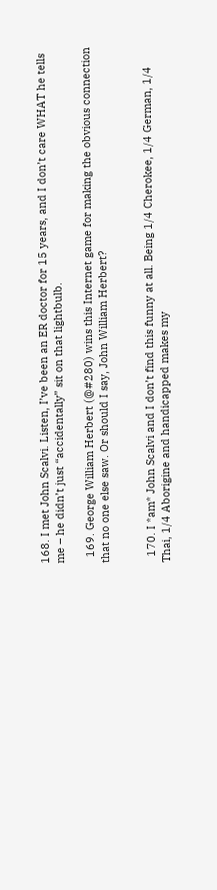168. I met John Scalvi. Listen, I’ve been an ER doctor for 15 years, and I don’t care WHAT he tells me – he didn’t just “accidentally” sit on that lightbulb.

  169. George William Herbert (@#280) wins this Internet game for making the obvious connection that no one else saw. Or should I say, John William Herbert?


  170. I *am* John Scalvi and I don’t find this funny at all. Being 1/4 Cherokee, 1/4 German, 1/4 Thai, 1/4 Aborigine and handicapped makes my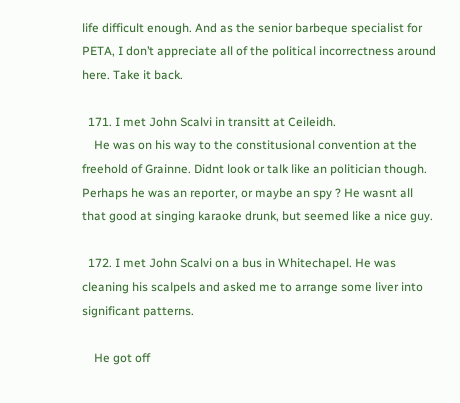life difficult enough. And as the senior barbeque specialist for PETA, I don’t appreciate all of the political incorrectness around here. Take it back.

  171. I met John Scalvi in transitt at Ceileidh.
    He was on his way to the constitusional convention at the freehold of Grainne. Didnt look or talk like an politician though. Perhaps he was an reporter, or maybe an spy ? He wasnt all that good at singing karaoke drunk, but seemed like a nice guy.

  172. I met John Scalvi on a bus in Whitechapel. He was cleaning his scalpels and asked me to arrange some liver into significant patterns.

    He got off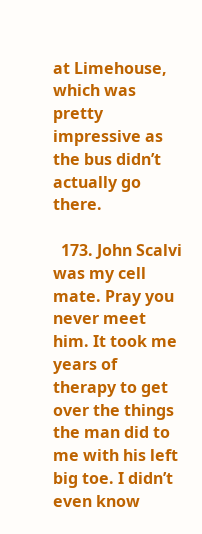at Limehouse, which was pretty impressive as the bus didn’t actually go there.

  173. John Scalvi was my cell mate. Pray you never meet him. It took me years of therapy to get over the things the man did to me with his left big toe. I didn’t even know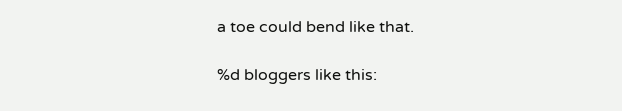a toe could bend like that.

%d bloggers like this: